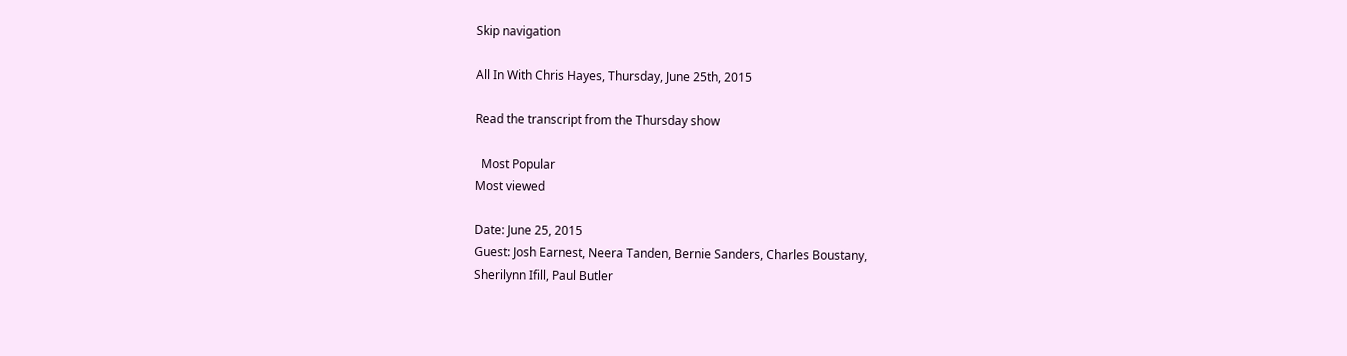Skip navigation

All In With Chris Hayes, Thursday, June 25th, 2015

Read the transcript from the Thursday show

  Most Popular
Most viewed

Date: June 25, 2015
Guest: Josh Earnest, Neera Tanden, Bernie Sanders, Charles Boustany,
Sherilynn Ifill, Paul Butler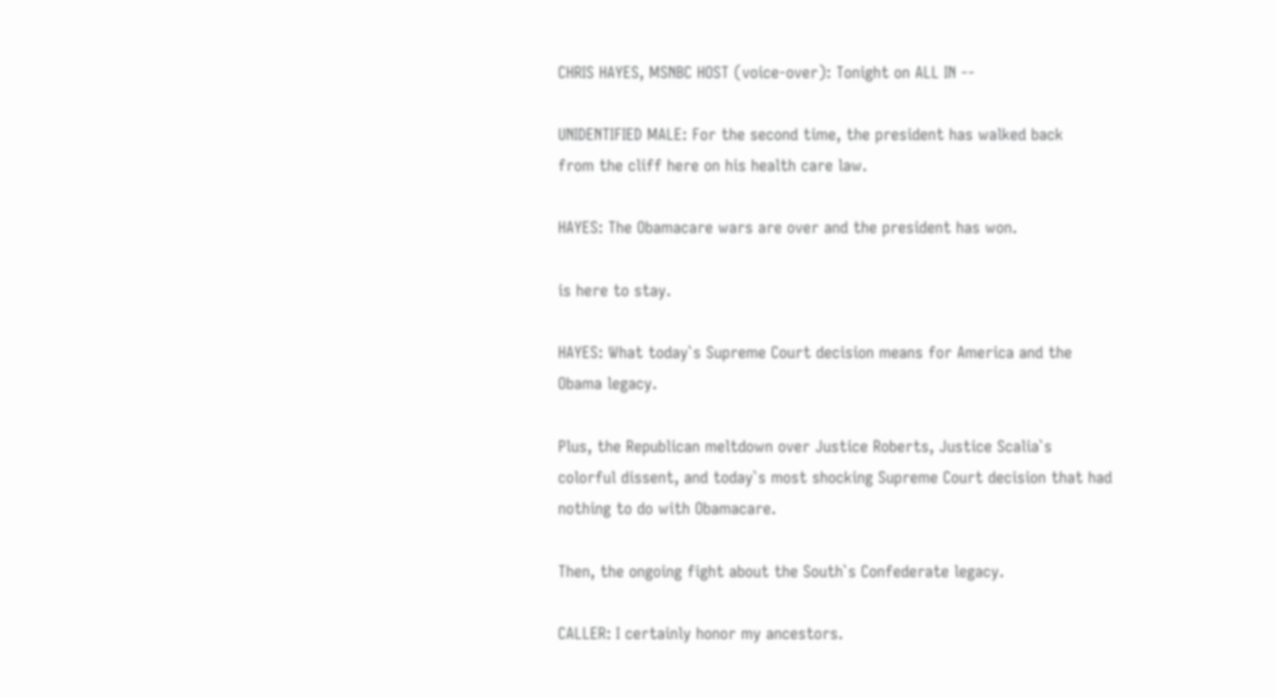CHRIS HAYES, MSNBC HOST (voice-over): Tonight on ALL IN --

UNIDENTIFIED MALE: For the second time, the president has walked back
from the cliff here on his health care law.

HAYES: The Obamacare wars are over and the president has won.

is here to stay.

HAYES: What today`s Supreme Court decision means for America and the
Obama legacy.

Plus, the Republican meltdown over Justice Roberts, Justice Scalia`s
colorful dissent, and today`s most shocking Supreme Court decision that had
nothing to do with Obamacare.

Then, the ongoing fight about the South`s Confederate legacy.

CALLER: I certainly honor my ancestors.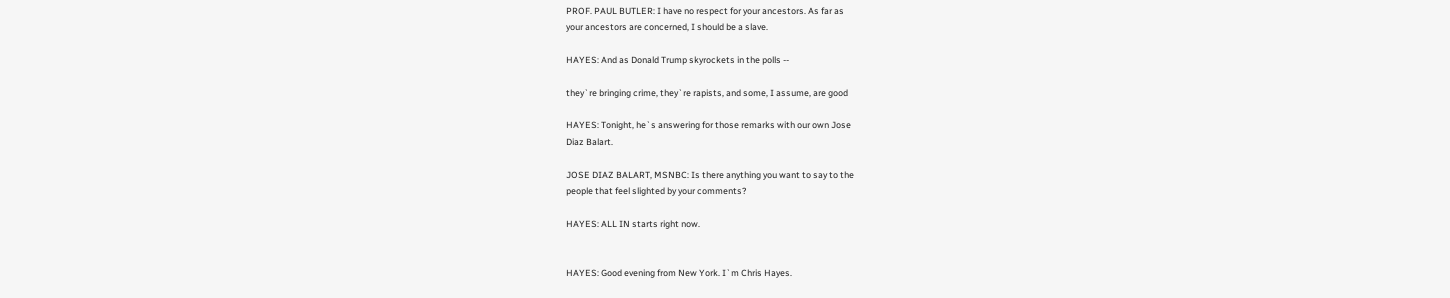PROF. PAUL BUTLER: I have no respect for your ancestors. As far as
your ancestors are concerned, I should be a slave.

HAYES: And as Donald Trump skyrockets in the polls --

they`re bringing crime, they`re rapists, and some, I assume, are good

HAYES: Tonight, he`s answering for those remarks with our own Jose
Diaz Balart.

JOSE DIAZ BALART, MSNBC: Is there anything you want to say to the
people that feel slighted by your comments?

HAYES: ALL IN starts right now.


HAYES: Good evening from New York. I`m Chris Hayes.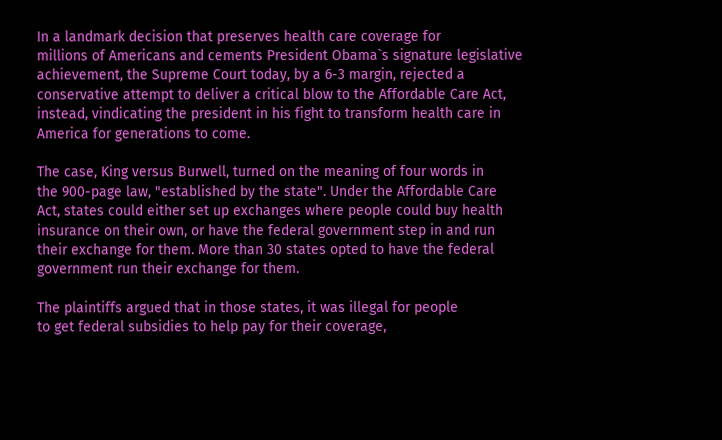In a landmark decision that preserves health care coverage for
millions of Americans and cements President Obama`s signature legislative
achievement, the Supreme Court today, by a 6-3 margin, rejected a
conservative attempt to deliver a critical blow to the Affordable Care Act,
instead, vindicating the president in his fight to transform health care in
America for generations to come.

The case, King versus Burwell, turned on the meaning of four words in
the 900-page law, "established by the state". Under the Affordable Care
Act, states could either set up exchanges where people could buy health
insurance on their own, or have the federal government step in and run
their exchange for them. More than 30 states opted to have the federal
government run their exchange for them.

The plaintiffs argued that in those states, it was illegal for people
to get federal subsidies to help pay for their coverage,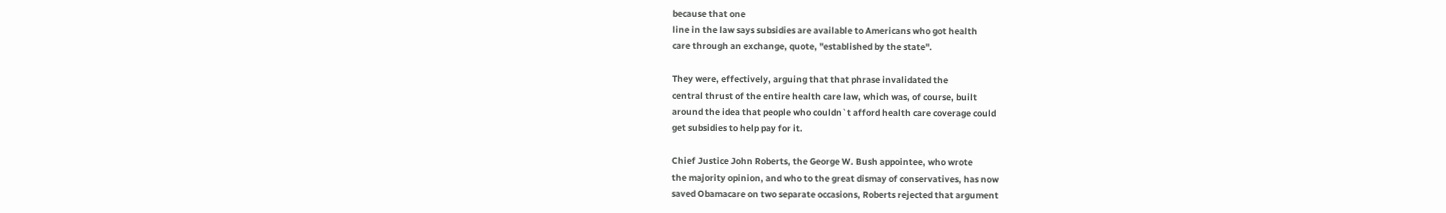because that one
line in the law says subsidies are available to Americans who got health
care through an exchange, quote, "established by the state".

They were, effectively, arguing that that phrase invalidated the
central thrust of the entire health care law, which was, of course, built
around the idea that people who couldn`t afford health care coverage could
get subsidies to help pay for it.

Chief Justice John Roberts, the George W. Bush appointee, who wrote
the majority opinion, and who to the great dismay of conservatives, has now
saved Obamacare on two separate occasions, Roberts rejected that argument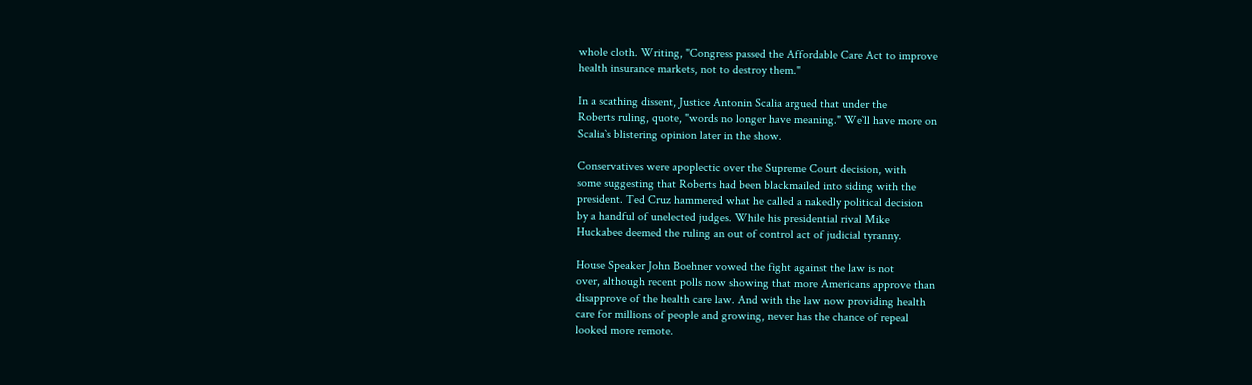whole cloth. Writing, "Congress passed the Affordable Care Act to improve
health insurance markets, not to destroy them."

In a scathing dissent, Justice Antonin Scalia argued that under the
Roberts ruling, quote, "words no longer have meaning." We`ll have more on
Scalia`s blistering opinion later in the show.

Conservatives were apoplectic over the Supreme Court decision, with
some suggesting that Roberts had been blackmailed into siding with the
president. Ted Cruz hammered what he called a nakedly political decision
by a handful of unelected judges. While his presidential rival Mike
Huckabee deemed the ruling an out of control act of judicial tyranny.

House Speaker John Boehner vowed the fight against the law is not
over, although recent polls now showing that more Americans approve than
disapprove of the health care law. And with the law now providing health
care for millions of people and growing, never has the chance of repeal
looked more remote.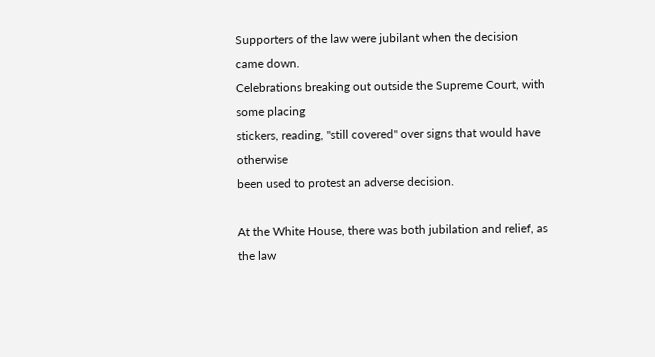Supporters of the law were jubilant when the decision came down.
Celebrations breaking out outside the Supreme Court, with some placing
stickers, reading, "still covered" over signs that would have otherwise
been used to protest an adverse decision.

At the White House, there was both jubilation and relief, as the law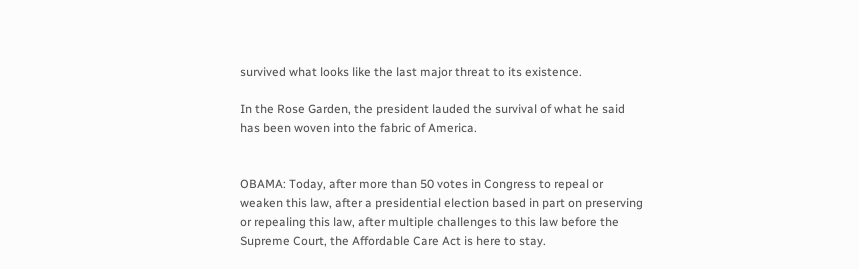survived what looks like the last major threat to its existence.

In the Rose Garden, the president lauded the survival of what he said
has been woven into the fabric of America.


OBAMA: Today, after more than 50 votes in Congress to repeal or
weaken this law, after a presidential election based in part on preserving
or repealing this law, after multiple challenges to this law before the
Supreme Court, the Affordable Care Act is here to stay.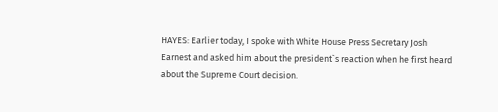HAYES: Earlier today, I spoke with White House Press Secretary Josh
Earnest and asked him about the president`s reaction when he first heard
about the Supreme Court decision.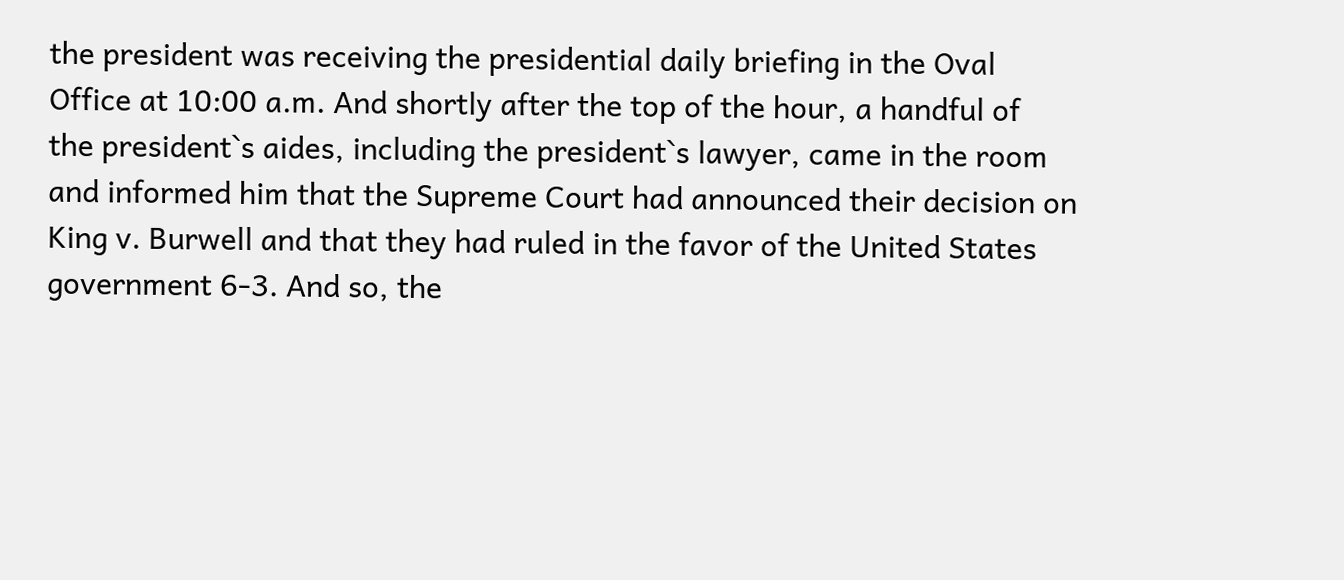the president was receiving the presidential daily briefing in the Oval
Office at 10:00 a.m. And shortly after the top of the hour, a handful of
the president`s aides, including the president`s lawyer, came in the room
and informed him that the Supreme Court had announced their decision on
King v. Burwell and that they had ruled in the favor of the United States
government 6-3. And so, the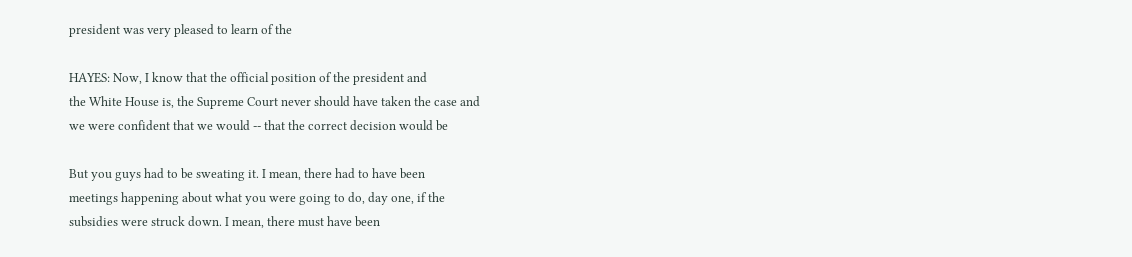president was very pleased to learn of the

HAYES: Now, I know that the official position of the president and
the White House is, the Supreme Court never should have taken the case and
we were confident that we would -- that the correct decision would be

But you guys had to be sweating it. I mean, there had to have been
meetings happening about what you were going to do, day one, if the
subsidies were struck down. I mean, there must have been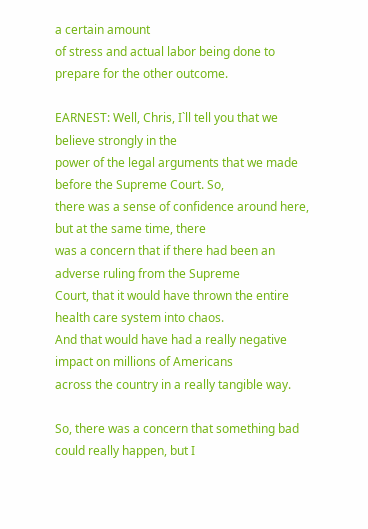a certain amount
of stress and actual labor being done to prepare for the other outcome.

EARNEST: Well, Chris, I`ll tell you that we believe strongly in the
power of the legal arguments that we made before the Supreme Court. So,
there was a sense of confidence around here, but at the same time, there
was a concern that if there had been an adverse ruling from the Supreme
Court, that it would have thrown the entire health care system into chaos.
And that would have had a really negative impact on millions of Americans
across the country in a really tangible way.

So, there was a concern that something bad could really happen, but I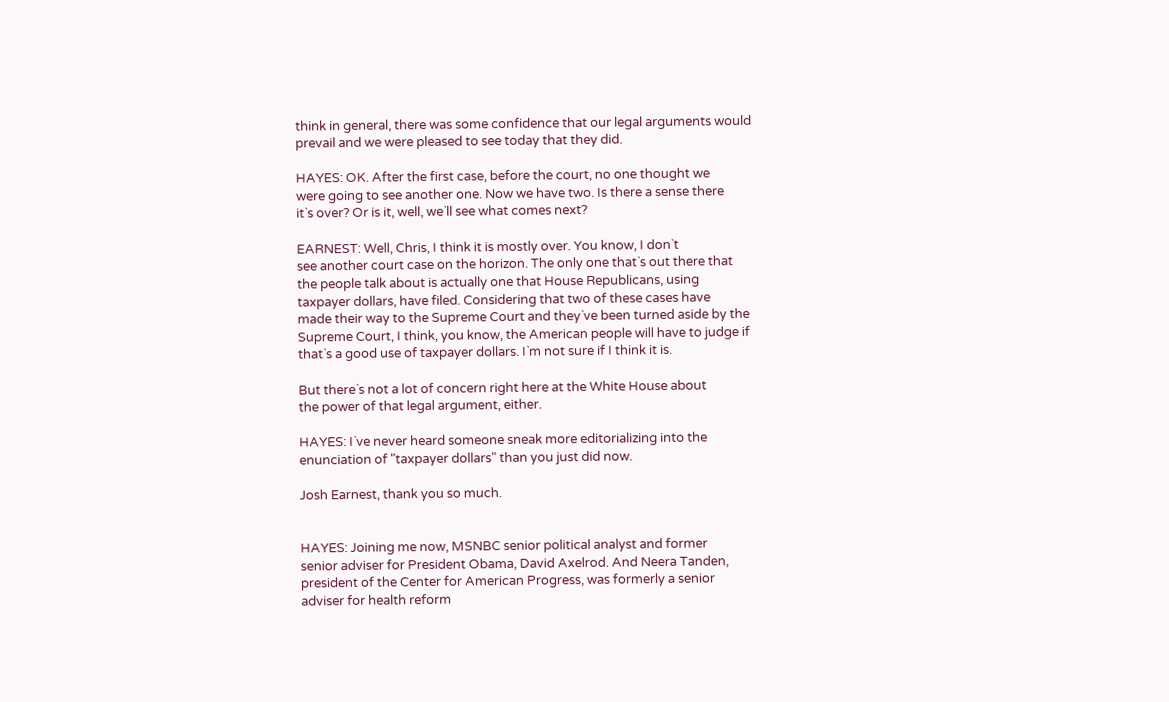think in general, there was some confidence that our legal arguments would
prevail and we were pleased to see today that they did.

HAYES: OK. After the first case, before the court, no one thought we
were going to see another one. Now we have two. Is there a sense there
it`s over? Or is it, well, we`ll see what comes next?

EARNEST: Well, Chris, I think it is mostly over. You know, I don`t
see another court case on the horizon. The only one that`s out there that
the people talk about is actually one that House Republicans, using
taxpayer dollars, have filed. Considering that two of these cases have
made their way to the Supreme Court and they`ve been turned aside by the
Supreme Court, I think, you know, the American people will have to judge if
that`s a good use of taxpayer dollars. I`m not sure if I think it is.

But there`s not a lot of concern right here at the White House about
the power of that legal argument, either.

HAYES: I`ve never heard someone sneak more editorializing into the
enunciation of "taxpayer dollars" than you just did now.

Josh Earnest, thank you so much.


HAYES: Joining me now, MSNBC senior political analyst and former
senior adviser for President Obama, David Axelrod. And Neera Tanden,
president of the Center for American Progress, was formerly a senior
adviser for health reform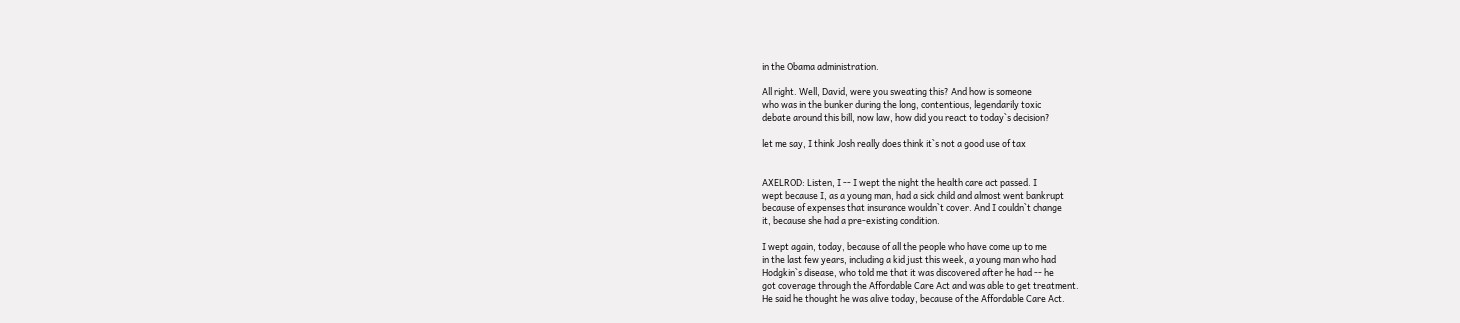in the Obama administration.

All right. Well, David, were you sweating this? And how is someone
who was in the bunker during the long, contentious, legendarily toxic
debate around this bill, now law, how did you react to today`s decision?

let me say, I think Josh really does think it`s not a good use of tax


AXELROD: Listen, I -- I wept the night the health care act passed. I
wept because I, as a young man, had a sick child and almost went bankrupt
because of expenses that insurance wouldn`t cover. And I couldn`t change
it, because she had a pre-existing condition.

I wept again, today, because of all the people who have come up to me
in the last few years, including a kid just this week, a young man who had
Hodgkin`s disease, who told me that it was discovered after he had -- he
got coverage through the Affordable Care Act and was able to get treatment.
He said he thought he was alive today, because of the Affordable Care Act.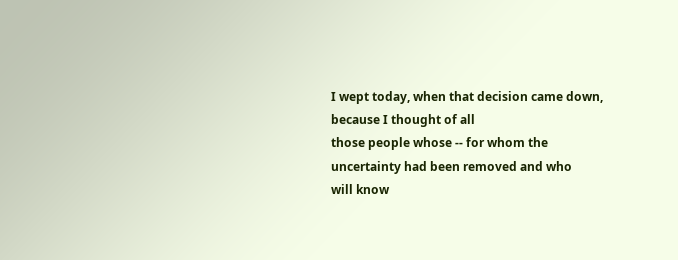I wept today, when that decision came down, because I thought of all
those people whose -- for whom the uncertainty had been removed and who
will know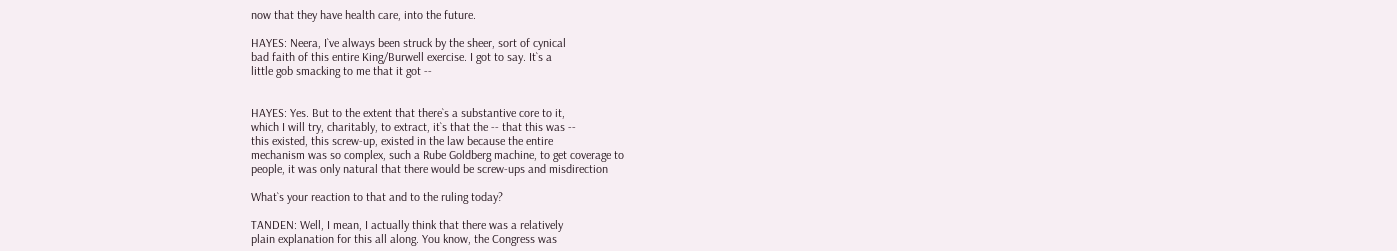now that they have health care, into the future.

HAYES: Neera, I`ve always been struck by the sheer, sort of cynical
bad faith of this entire King/Burwell exercise. I got to say. It`s a
little gob smacking to me that it got --


HAYES: Yes. But to the extent that there`s a substantive core to it,
which I will try, charitably, to extract, it`s that the -- that this was --
this existed, this screw-up, existed in the law because the entire
mechanism was so complex, such a Rube Goldberg machine, to get coverage to
people, it was only natural that there would be screw-ups and misdirection

What`s your reaction to that and to the ruling today?

TANDEN: Well, I mean, I actually think that there was a relatively
plain explanation for this all along. You know, the Congress was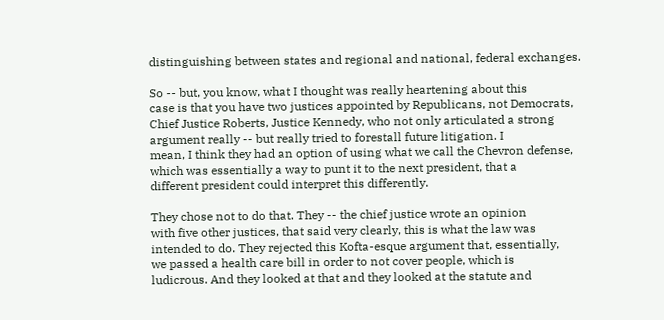distinguishing between states and regional and national, federal exchanges.

So -- but, you know, what I thought was really heartening about this
case is that you have two justices appointed by Republicans, not Democrats,
Chief Justice Roberts, Justice Kennedy, who not only articulated a strong
argument really -- but really tried to forestall future litigation. I
mean, I think they had an option of using what we call the Chevron defense,
which was essentially a way to punt it to the next president, that a
different president could interpret this differently.

They chose not to do that. They -- the chief justice wrote an opinion
with five other justices, that said very clearly, this is what the law was
intended to do. They rejected this Kofta-esque argument that, essentially,
we passed a health care bill in order to not cover people, which is
ludicrous. And they looked at that and they looked at the statute and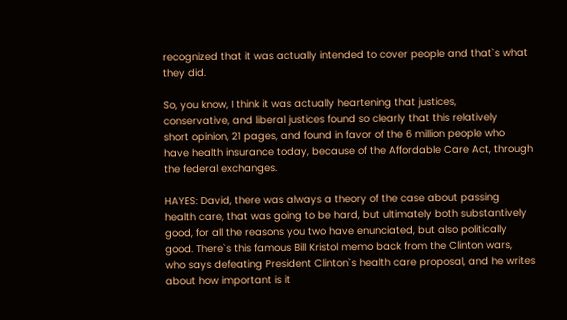recognized that it was actually intended to cover people and that`s what
they did.

So, you know, I think it was actually heartening that justices,
conservative, and liberal justices found so clearly that this relatively
short opinion, 21 pages, and found in favor of the 6 million people who
have health insurance today, because of the Affordable Care Act, through
the federal exchanges.

HAYES: David, there was always a theory of the case about passing
health care, that was going to be hard, but ultimately both substantively
good, for all the reasons you two have enunciated, but also politically
good. There`s this famous Bill Kristol memo back from the Clinton wars,
who says defeating President Clinton`s health care proposal, and he writes
about how important is it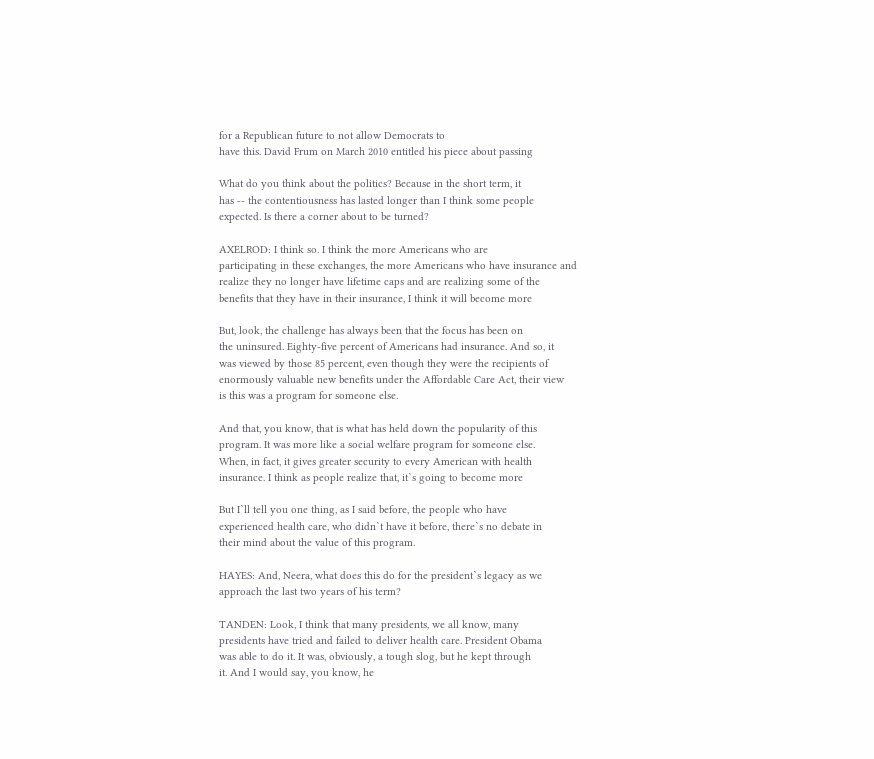for a Republican future to not allow Democrats to
have this. David Frum on March 2010 entitled his piece about passing

What do you think about the politics? Because in the short term, it
has -- the contentiousness has lasted longer than I think some people
expected. Is there a corner about to be turned?

AXELROD: I think so. I think the more Americans who are
participating in these exchanges, the more Americans who have insurance and
realize they no longer have lifetime caps and are realizing some of the
benefits that they have in their insurance, I think it will become more

But, look, the challenge has always been that the focus has been on
the uninsured. Eighty-five percent of Americans had insurance. And so, it
was viewed by those 85 percent, even though they were the recipients of
enormously valuable new benefits under the Affordable Care Act, their view
is this was a program for someone else.

And that, you know, that is what has held down the popularity of this
program. It was more like a social welfare program for someone else.
When, in fact, it gives greater security to every American with health
insurance. I think as people realize that, it`s going to become more

But I`ll tell you one thing, as I said before, the people who have
experienced health care, who didn`t have it before, there`s no debate in
their mind about the value of this program.

HAYES: And, Neera, what does this do for the president`s legacy as we
approach the last two years of his term?

TANDEN: Look, I think that many presidents, we all know, many
presidents have tried and failed to deliver health care. President Obama
was able to do it. It was, obviously, a tough slog, but he kept through
it. And I would say, you know, he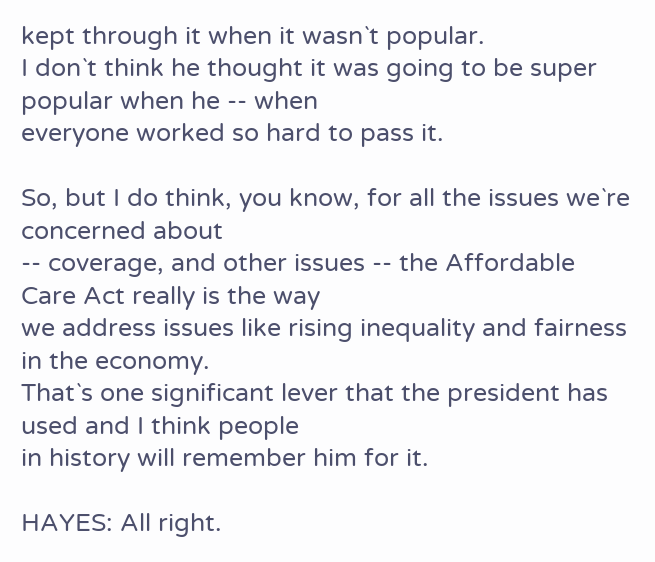kept through it when it wasn`t popular.
I don`t think he thought it was going to be super popular when he -- when
everyone worked so hard to pass it.

So, but I do think, you know, for all the issues we`re concerned about
-- coverage, and other issues -- the Affordable Care Act really is the way
we address issues like rising inequality and fairness in the economy.
That`s one significant lever that the president has used and I think people
in history will remember him for it.

HAYES: All right.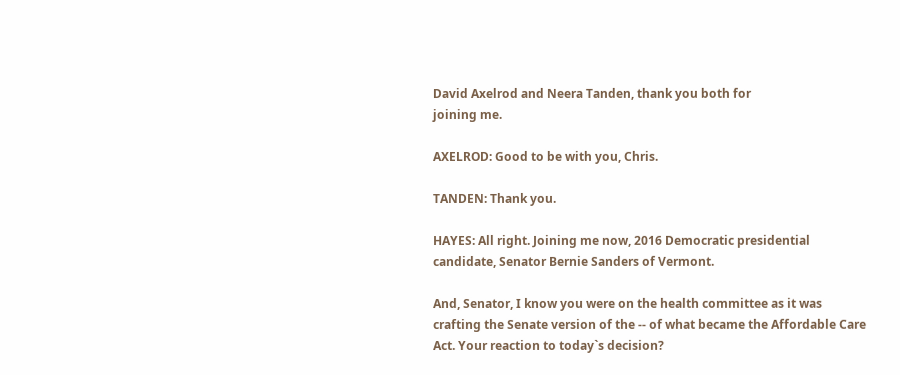David Axelrod and Neera Tanden, thank you both for
joining me.

AXELROD: Good to be with you, Chris.

TANDEN: Thank you.

HAYES: All right. Joining me now, 2016 Democratic presidential
candidate, Senator Bernie Sanders of Vermont.

And, Senator, I know you were on the health committee as it was
crafting the Senate version of the -- of what became the Affordable Care
Act. Your reaction to today`s decision?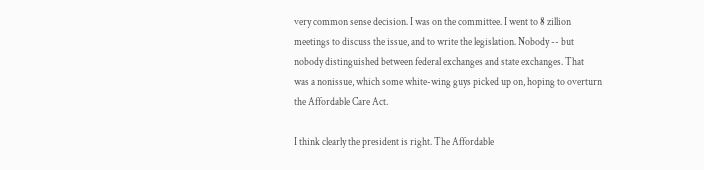very common sense decision. I was on the committee. I went to 8 zillion
meetings to discuss the issue, and to write the legislation. Nobody -- but
nobody distinguished between federal exchanges and state exchanges. That
was a nonissue, which some white-wing guys picked up on, hoping to overturn
the Affordable Care Act.

I think clearly the president is right. The Affordable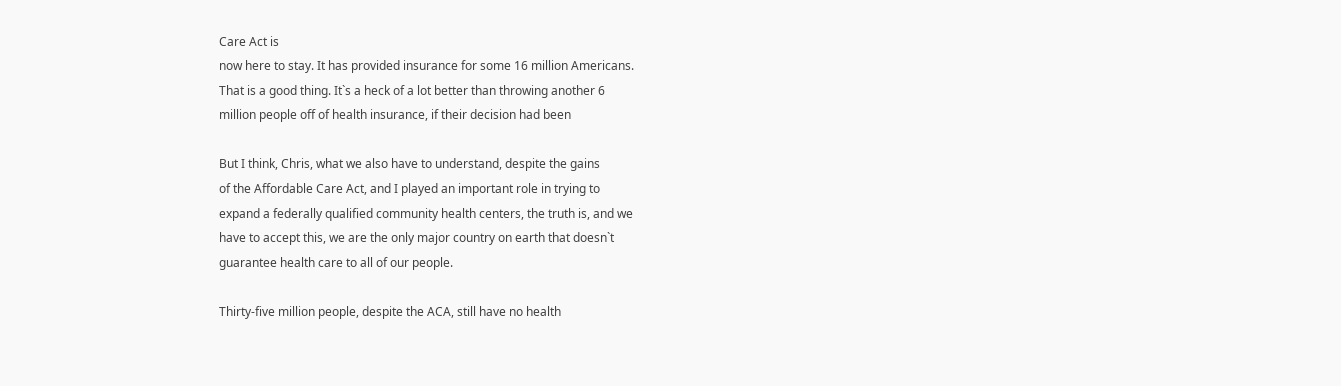Care Act is
now here to stay. It has provided insurance for some 16 million Americans.
That is a good thing. It`s a heck of a lot better than throwing another 6
million people off of health insurance, if their decision had been

But I think, Chris, what we also have to understand, despite the gains
of the Affordable Care Act, and I played an important role in trying to
expand a federally qualified community health centers, the truth is, and we
have to accept this, we are the only major country on earth that doesn`t
guarantee health care to all of our people.

Thirty-five million people, despite the ACA, still have no health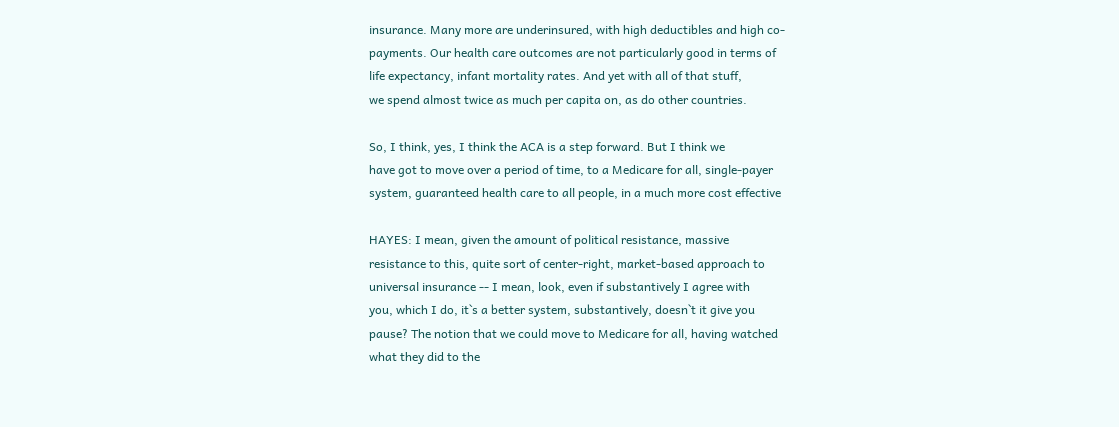insurance. Many more are underinsured, with high deductibles and high co-
payments. Our health care outcomes are not particularly good in terms of
life expectancy, infant mortality rates. And yet with all of that stuff,
we spend almost twice as much per capita on, as do other countries.

So, I think, yes, I think the ACA is a step forward. But I think we
have got to move over a period of time, to a Medicare for all, single-payer
system, guaranteed health care to all people, in a much more cost effective

HAYES: I mean, given the amount of political resistance, massive
resistance to this, quite sort of center-right, market-based approach to
universal insurance -- I mean, look, even if substantively I agree with
you, which I do, it`s a better system, substantively, doesn`t it give you
pause? The notion that we could move to Medicare for all, having watched
what they did to the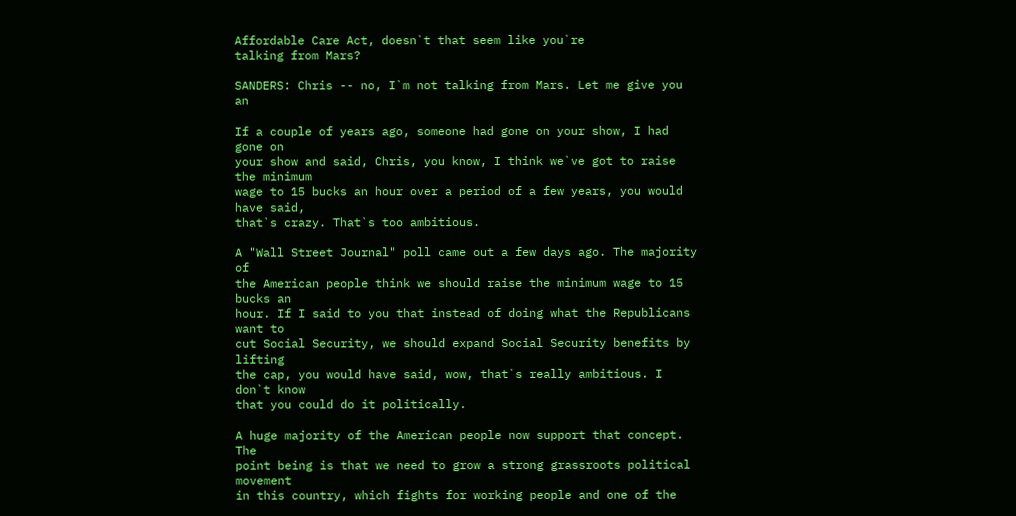Affordable Care Act, doesn`t that seem like you`re
talking from Mars?

SANDERS: Chris -- no, I`m not talking from Mars. Let me give you an

If a couple of years ago, someone had gone on your show, I had gone on
your show and said, Chris, you know, I think we`ve got to raise the minimum
wage to 15 bucks an hour over a period of a few years, you would have said,
that`s crazy. That`s too ambitious.

A "Wall Street Journal" poll came out a few days ago. The majority of
the American people think we should raise the minimum wage to 15 bucks an
hour. If I said to you that instead of doing what the Republicans want to
cut Social Security, we should expand Social Security benefits by lifting
the cap, you would have said, wow, that`s really ambitious. I don`t know
that you could do it politically.

A huge majority of the American people now support that concept. The
point being is that we need to grow a strong grassroots political movement
in this country, which fights for working people and one of the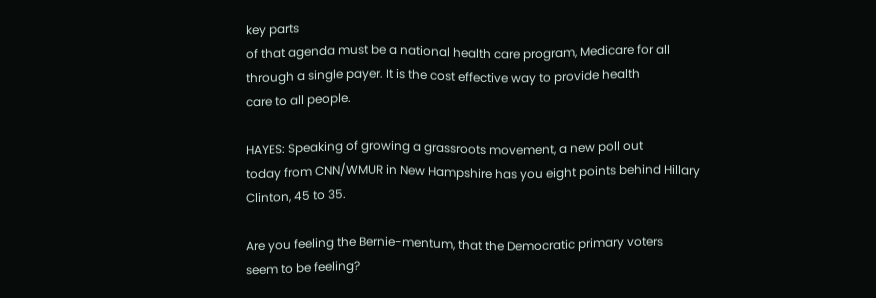key parts
of that agenda must be a national health care program, Medicare for all
through a single payer. It is the cost effective way to provide health
care to all people.

HAYES: Speaking of growing a grassroots movement, a new poll out
today from CNN/WMUR in New Hampshire has you eight points behind Hillary
Clinton, 45 to 35.

Are you feeling the Bernie-mentum, that the Democratic primary voters
seem to be feeling?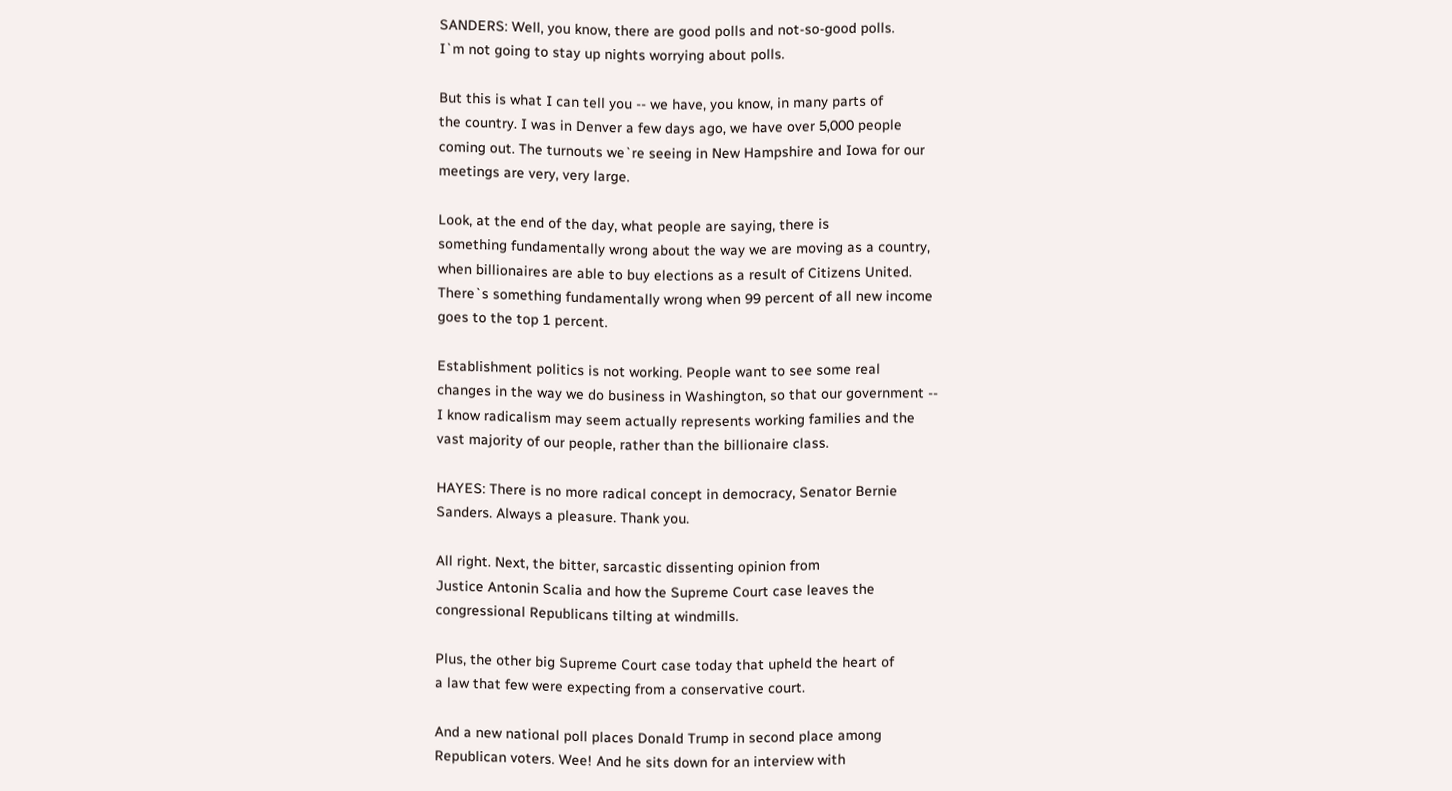SANDERS: Well, you know, there are good polls and not-so-good polls.
I`m not going to stay up nights worrying about polls.

But this is what I can tell you -- we have, you know, in many parts of
the country. I was in Denver a few days ago, we have over 5,000 people
coming out. The turnouts we`re seeing in New Hampshire and Iowa for our
meetings are very, very large.

Look, at the end of the day, what people are saying, there is
something fundamentally wrong about the way we are moving as a country,
when billionaires are able to buy elections as a result of Citizens United.
There`s something fundamentally wrong when 99 percent of all new income
goes to the top 1 percent.

Establishment politics is not working. People want to see some real
changes in the way we do business in Washington, so that our government --
I know radicalism may seem actually represents working families and the
vast majority of our people, rather than the billionaire class.

HAYES: There is no more radical concept in democracy, Senator Bernie
Sanders. Always a pleasure. Thank you.

All right. Next, the bitter, sarcastic dissenting opinion from
Justice Antonin Scalia and how the Supreme Court case leaves the
congressional Republicans tilting at windmills.

Plus, the other big Supreme Court case today that upheld the heart of
a law that few were expecting from a conservative court.

And a new national poll places Donald Trump in second place among
Republican voters. Wee! And he sits down for an interview with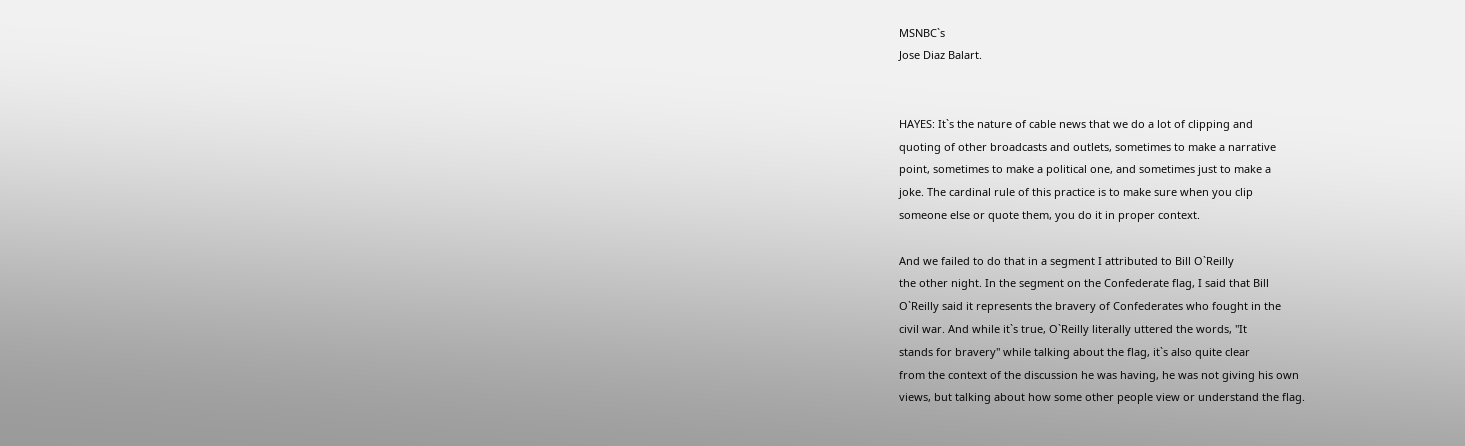MSNBC`s
Jose Diaz Balart.


HAYES: It`s the nature of cable news that we do a lot of clipping and
quoting of other broadcasts and outlets, sometimes to make a narrative
point, sometimes to make a political one, and sometimes just to make a
joke. The cardinal rule of this practice is to make sure when you clip
someone else or quote them, you do it in proper context.

And we failed to do that in a segment I attributed to Bill O`Reilly
the other night. In the segment on the Confederate flag, I said that Bill
O`Reilly said it represents the bravery of Confederates who fought in the
civil war. And while it`s true, O`Reilly literally uttered the words, "It
stands for bravery" while talking about the flag, it`s also quite clear
from the context of the discussion he was having, he was not giving his own
views, but talking about how some other people view or understand the flag.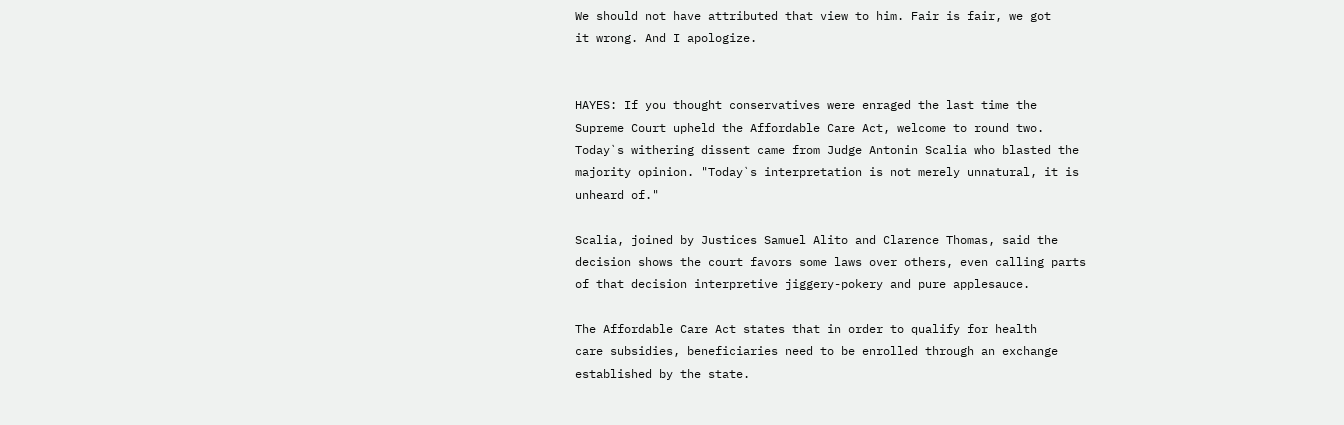We should not have attributed that view to him. Fair is fair, we got
it wrong. And I apologize.


HAYES: If you thought conservatives were enraged the last time the
Supreme Court upheld the Affordable Care Act, welcome to round two.
Today`s withering dissent came from Judge Antonin Scalia who blasted the
majority opinion. "Today`s interpretation is not merely unnatural, it is
unheard of."

Scalia, joined by Justices Samuel Alito and Clarence Thomas, said the
decision shows the court favors some laws over others, even calling parts
of that decision interpretive jiggery-pokery and pure applesauce.

The Affordable Care Act states that in order to qualify for health
care subsidies, beneficiaries need to be enrolled through an exchange
established by the state.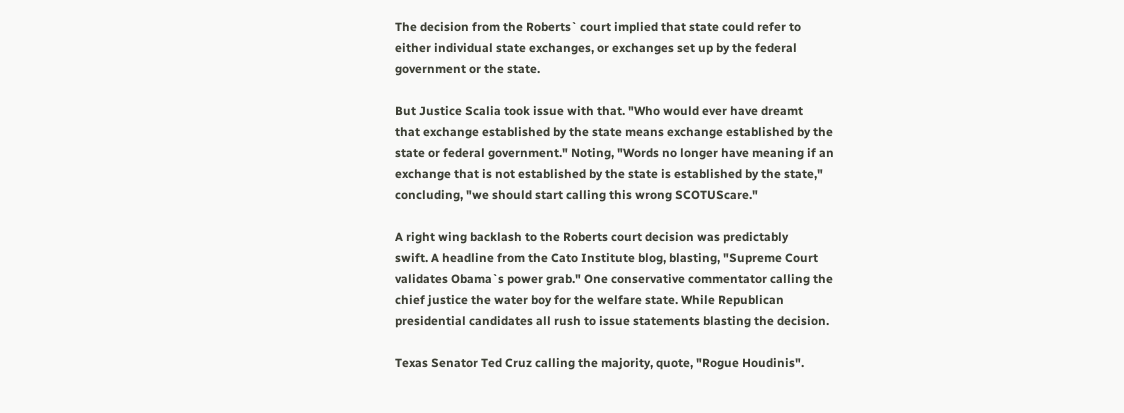The decision from the Roberts` court implied that state could refer to
either individual state exchanges, or exchanges set up by the federal
government or the state.

But Justice Scalia took issue with that. "Who would ever have dreamt
that exchange established by the state means exchange established by the
state or federal government." Noting, "Words no longer have meaning if an
exchange that is not established by the state is established by the state,"
concluding, "we should start calling this wrong SCOTUScare."

A right wing backlash to the Roberts court decision was predictably
swift. A headline from the Cato Institute blog, blasting, "Supreme Court
validates Obama`s power grab." One conservative commentator calling the
chief justice the water boy for the welfare state. While Republican
presidential candidates all rush to issue statements blasting the decision.

Texas Senator Ted Cruz calling the majority, quote, "Rogue Houdinis".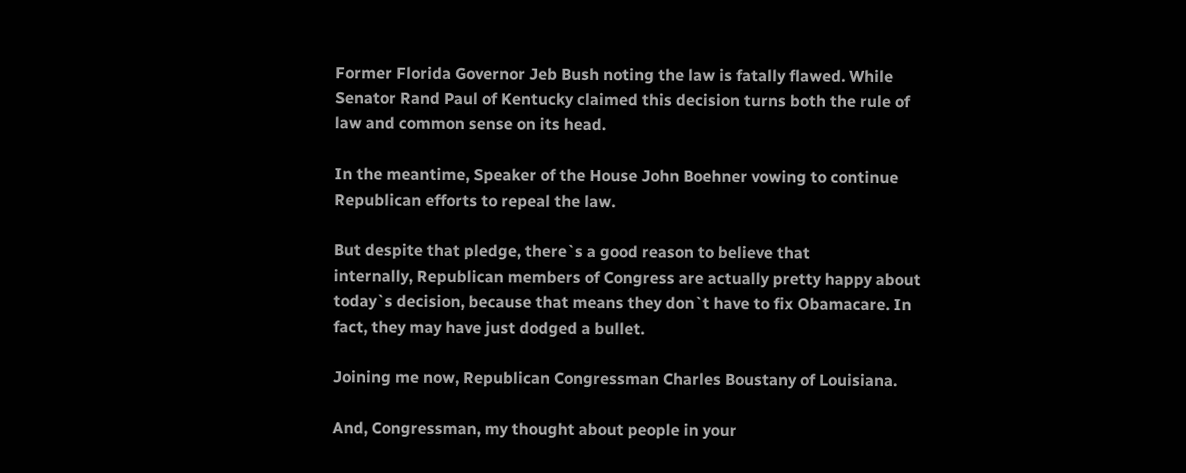Former Florida Governor Jeb Bush noting the law is fatally flawed. While
Senator Rand Paul of Kentucky claimed this decision turns both the rule of
law and common sense on its head.

In the meantime, Speaker of the House John Boehner vowing to continue
Republican efforts to repeal the law.

But despite that pledge, there`s a good reason to believe that
internally, Republican members of Congress are actually pretty happy about
today`s decision, because that means they don`t have to fix Obamacare. In
fact, they may have just dodged a bullet.

Joining me now, Republican Congressman Charles Boustany of Louisiana.

And, Congressman, my thought about people in your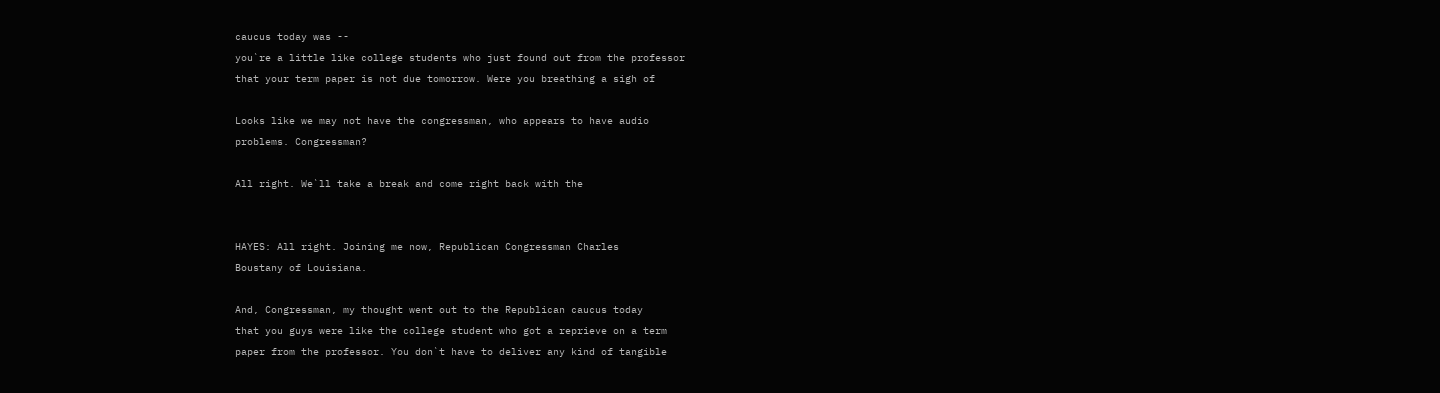caucus today was --
you`re a little like college students who just found out from the professor
that your term paper is not due tomorrow. Were you breathing a sigh of

Looks like we may not have the congressman, who appears to have audio
problems. Congressman?

All right. We`ll take a break and come right back with the


HAYES: All right. Joining me now, Republican Congressman Charles
Boustany of Louisiana.

And, Congressman, my thought went out to the Republican caucus today
that you guys were like the college student who got a reprieve on a term
paper from the professor. You don`t have to deliver any kind of tangible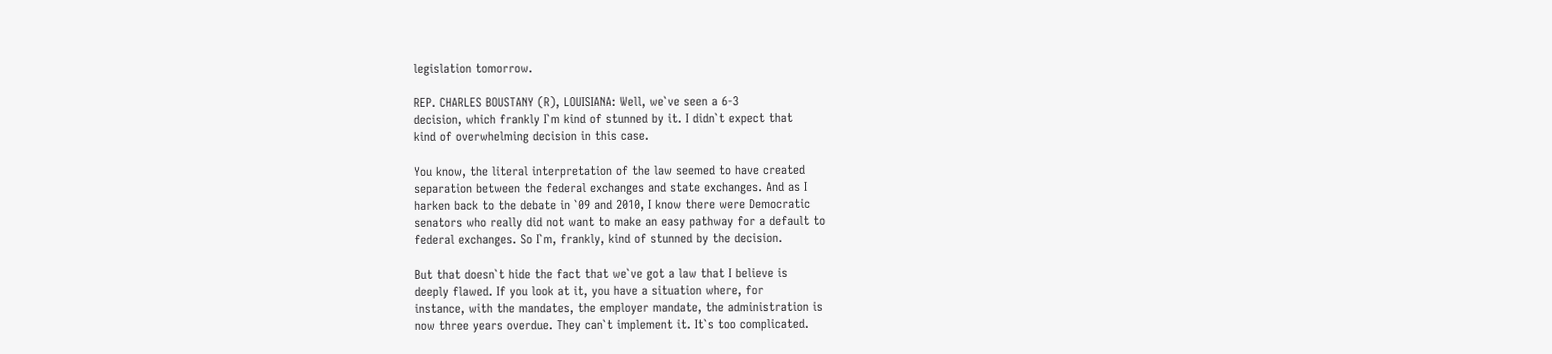legislation tomorrow.

REP. CHARLES BOUSTANY (R), LOUISIANA: Well, we`ve seen a 6-3
decision, which frankly I`m kind of stunned by it. I didn`t expect that
kind of overwhelming decision in this case.

You know, the literal interpretation of the law seemed to have created
separation between the federal exchanges and state exchanges. And as I
harken back to the debate in `09 and 2010, I know there were Democratic
senators who really did not want to make an easy pathway for a default to
federal exchanges. So I`m, frankly, kind of stunned by the decision.

But that doesn`t hide the fact that we`ve got a law that I believe is
deeply flawed. If you look at it, you have a situation where, for
instance, with the mandates, the employer mandate, the administration is
now three years overdue. They can`t implement it. It`s too complicated.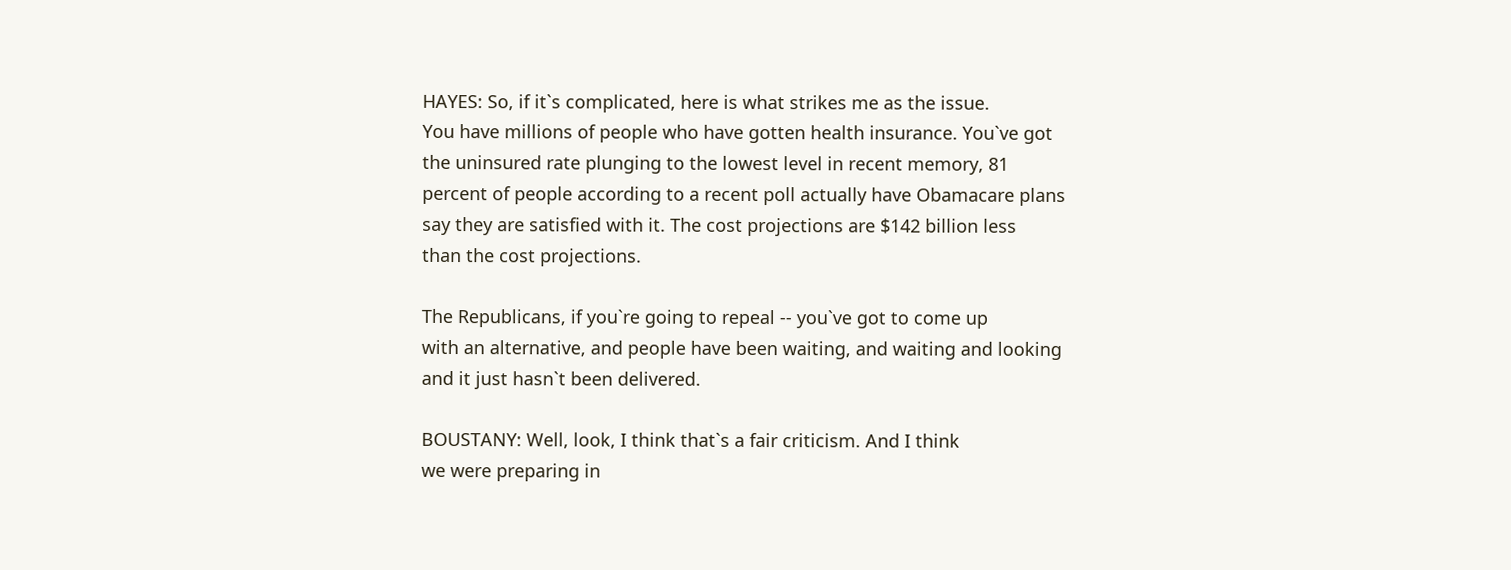HAYES: So, if it`s complicated, here is what strikes me as the issue.
You have millions of people who have gotten health insurance. You`ve got
the uninsured rate plunging to the lowest level in recent memory, 81
percent of people according to a recent poll actually have Obamacare plans
say they are satisfied with it. The cost projections are $142 billion less
than the cost projections.

The Republicans, if you`re going to repeal -- you`ve got to come up
with an alternative, and people have been waiting, and waiting and looking
and it just hasn`t been delivered.

BOUSTANY: Well, look, I think that`s a fair criticism. And I think
we were preparing in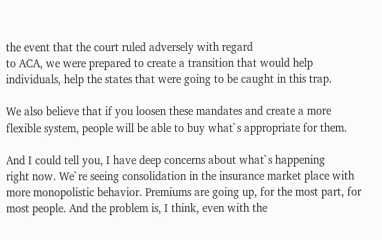the event that the court ruled adversely with regard
to ACA, we were prepared to create a transition that would help
individuals, help the states that were going to be caught in this trap.

We also believe that if you loosen these mandates and create a more
flexible system, people will be able to buy what`s appropriate for them.

And I could tell you, I have deep concerns about what`s happening
right now. We`re seeing consolidation in the insurance market place with
more monopolistic behavior. Premiums are going up, for the most part, for
most people. And the problem is, I think, even with the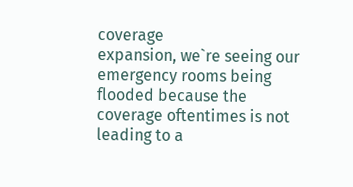coverage
expansion, we`re seeing our emergency rooms being flooded because the
coverage oftentimes is not leading to a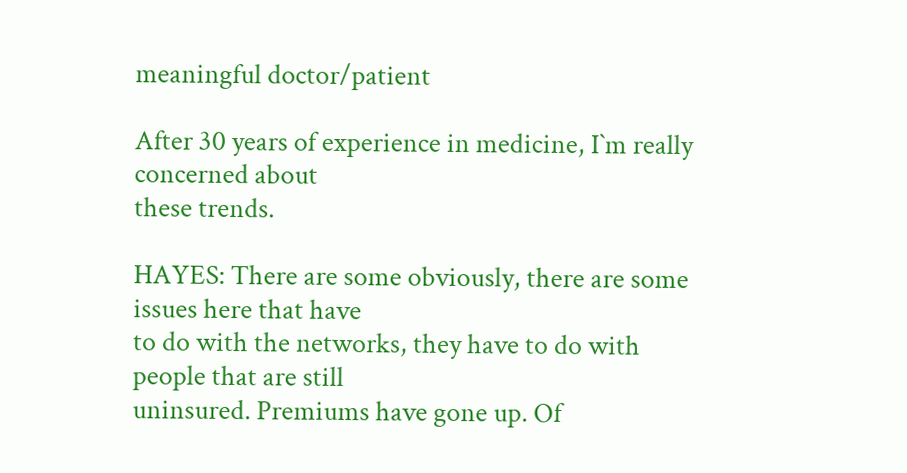meaningful doctor/patient

After 30 years of experience in medicine, I`m really concerned about
these trends.

HAYES: There are some obviously, there are some issues here that have
to do with the networks, they have to do with people that are still
uninsured. Premiums have gone up. Of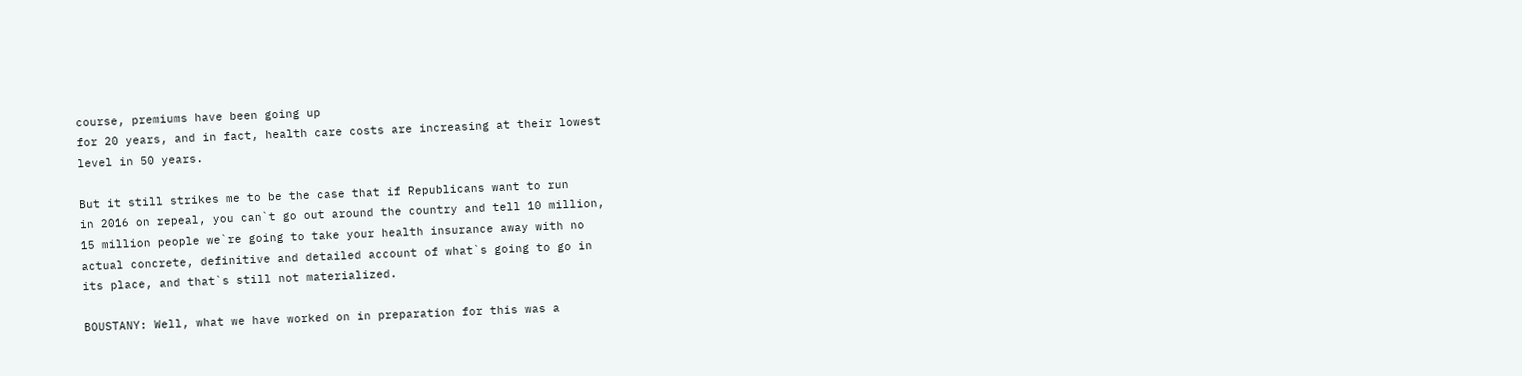course, premiums have been going up
for 20 years, and in fact, health care costs are increasing at their lowest
level in 50 years.

But it still strikes me to be the case that if Republicans want to run
in 2016 on repeal, you can`t go out around the country and tell 10 million,
15 million people we`re going to take your health insurance away with no
actual concrete, definitive and detailed account of what`s going to go in
its place, and that`s still not materialized.

BOUSTANY: Well, what we have worked on in preparation for this was a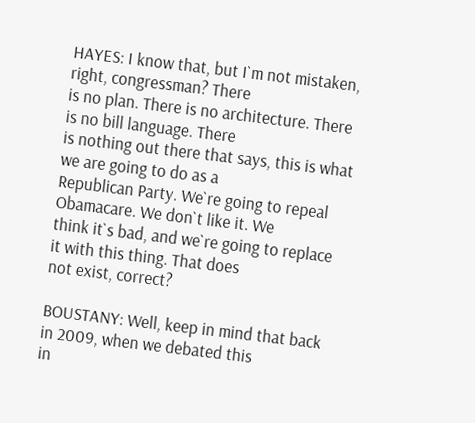HAYES: I know that, but I`m not mistaken, right, congressman? There
is no plan. There is no architecture. There is no bill language. There
is nothing out there that says, this is what we are going to do as a
Republican Party. We`re going to repeal Obamacare. We don`t like it. We
think it`s bad, and we`re going to replace it with this thing. That does
not exist, correct?

BOUSTANY: Well, keep in mind that back in 2009, when we debated this
in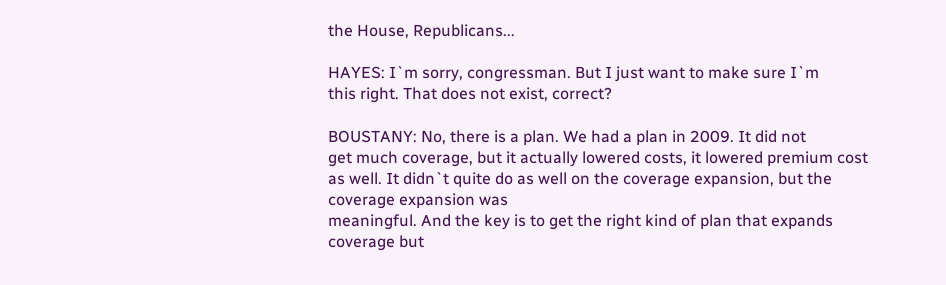the House, Republicans...

HAYES: I`m sorry, congressman. But I just want to make sure I`m
this right. That does not exist, correct?

BOUSTANY: No, there is a plan. We had a plan in 2009. It did not
get much coverage, but it actually lowered costs, it lowered premium cost
as well. It didn`t quite do as well on the coverage expansion, but the
coverage expansion was
meaningful. And the key is to get the right kind of plan that expands
coverage but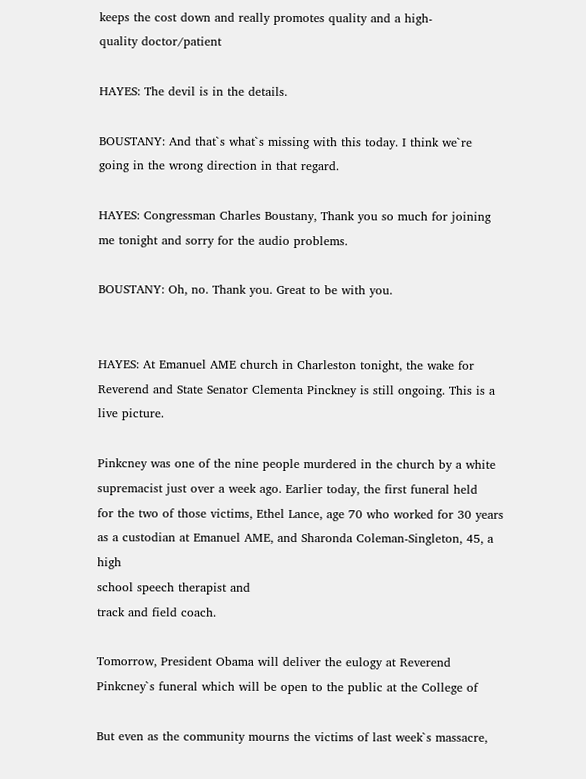keeps the cost down and really promotes quality and a high-
quality doctor/patient

HAYES: The devil is in the details.

BOUSTANY: And that`s what`s missing with this today. I think we`re
going in the wrong direction in that regard.

HAYES: Congressman Charles Boustany, Thank you so much for joining
me tonight and sorry for the audio problems.

BOUSTANY: Oh, no. Thank you. Great to be with you.


HAYES: At Emanuel AME church in Charleston tonight, the wake for
Reverend and State Senator Clementa Pinckney is still ongoing. This is a
live picture.

Pinkcney was one of the nine people murdered in the church by a white
supremacist just over a week ago. Earlier today, the first funeral held
for the two of those victims, Ethel Lance, age 70 who worked for 30 years
as a custodian at Emanuel AME, and Sharonda Coleman-Singleton, 45, a high
school speech therapist and
track and field coach.

Tomorrow, President Obama will deliver the eulogy at Reverend
Pinkcney`s funeral which will be open to the public at the College of

But even as the community mourns the victims of last week`s massacre,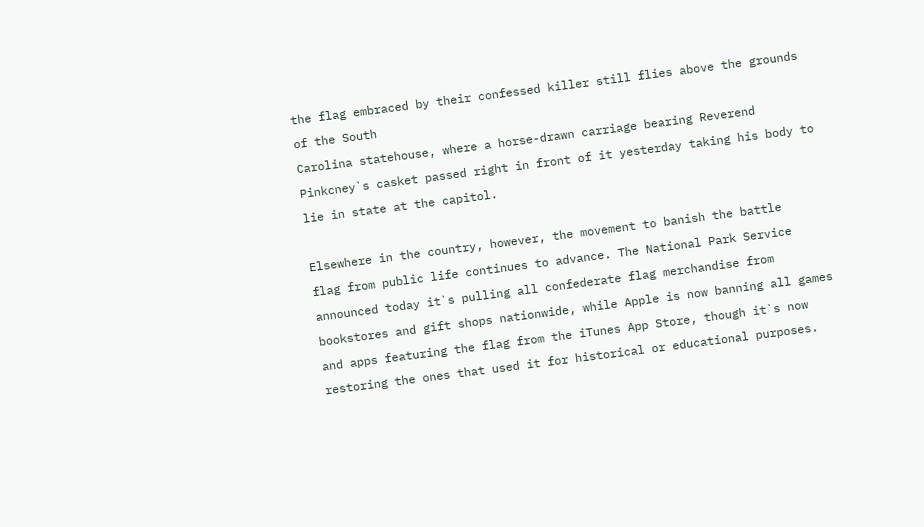the flag embraced by their confessed killer still flies above the grounds
of the South
Carolina statehouse, where a horse-drawn carriage bearing Reverend
Pinkcney`s casket passed right in front of it yesterday taking his body to
lie in state at the capitol.

Elsewhere in the country, however, the movement to banish the battle
flag from public life continues to advance. The National Park Service
announced today it`s pulling all confederate flag merchandise from
bookstores and gift shops nationwide, while Apple is now banning all games
and apps featuring the flag from the iTunes App Store, though it`s now
restoring the ones that used it for historical or educational purposes.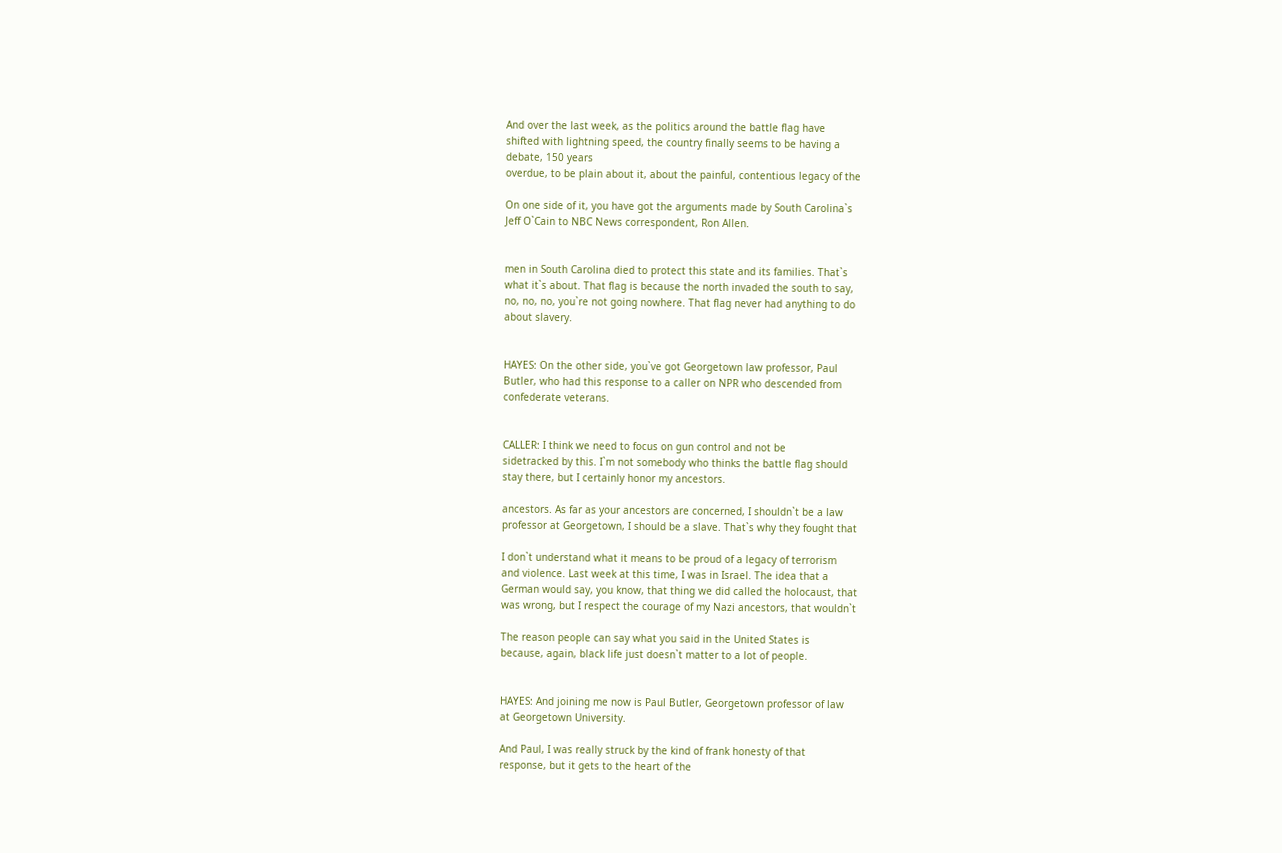And over the last week, as the politics around the battle flag have
shifted with lightning speed, the country finally seems to be having a
debate, 150 years
overdue, to be plain about it, about the painful, contentious legacy of the

On one side of it, you have got the arguments made by South Carolina`s
Jeff O`Cain to NBC News correspondent, Ron Allen.


men in South Carolina died to protect this state and its families. That`s
what it`s about. That flag is because the north invaded the south to say,
no, no, no, you`re not going nowhere. That flag never had anything to do
about slavery.


HAYES: On the other side, you`ve got Georgetown law professor, Paul
Butler, who had this response to a caller on NPR who descended from
confederate veterans.


CALLER: I think we need to focus on gun control and not be
sidetracked by this. I`m not somebody who thinks the battle flag should
stay there, but I certainly honor my ancestors.

ancestors. As far as your ancestors are concerned, I shouldn`t be a law
professor at Georgetown, I should be a slave. That`s why they fought that

I don`t understand what it means to be proud of a legacy of terrorism
and violence. Last week at this time, I was in Israel. The idea that a
German would say, you know, that thing we did called the holocaust, that
was wrong, but I respect the courage of my Nazi ancestors, that wouldn`t

The reason people can say what you said in the United States is
because, again, black life just doesn`t matter to a lot of people.


HAYES: And joining me now is Paul Butler, Georgetown professor of law
at Georgetown University.

And Paul, I was really struck by the kind of frank honesty of that
response, but it gets to the heart of the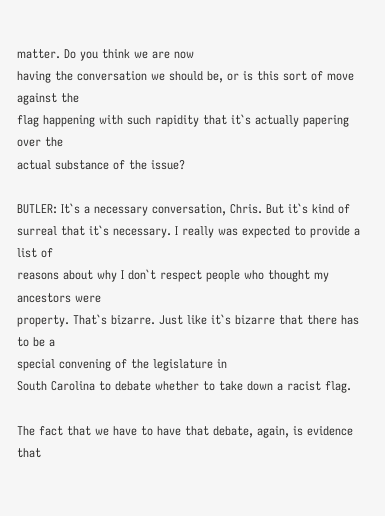matter. Do you think we are now
having the conversation we should be, or is this sort of move against the
flag happening with such rapidity that it`s actually papering over the
actual substance of the issue?

BUTLER: It`s a necessary conversation, Chris. But it`s kind of
surreal that it`s necessary. I really was expected to provide a list of
reasons about why I don`t respect people who thought my ancestors were
property. That`s bizarre. Just like it`s bizarre that there has to be a
special convening of the legislature in
South Carolina to debate whether to take down a racist flag.

The fact that we have to have that debate, again, is evidence that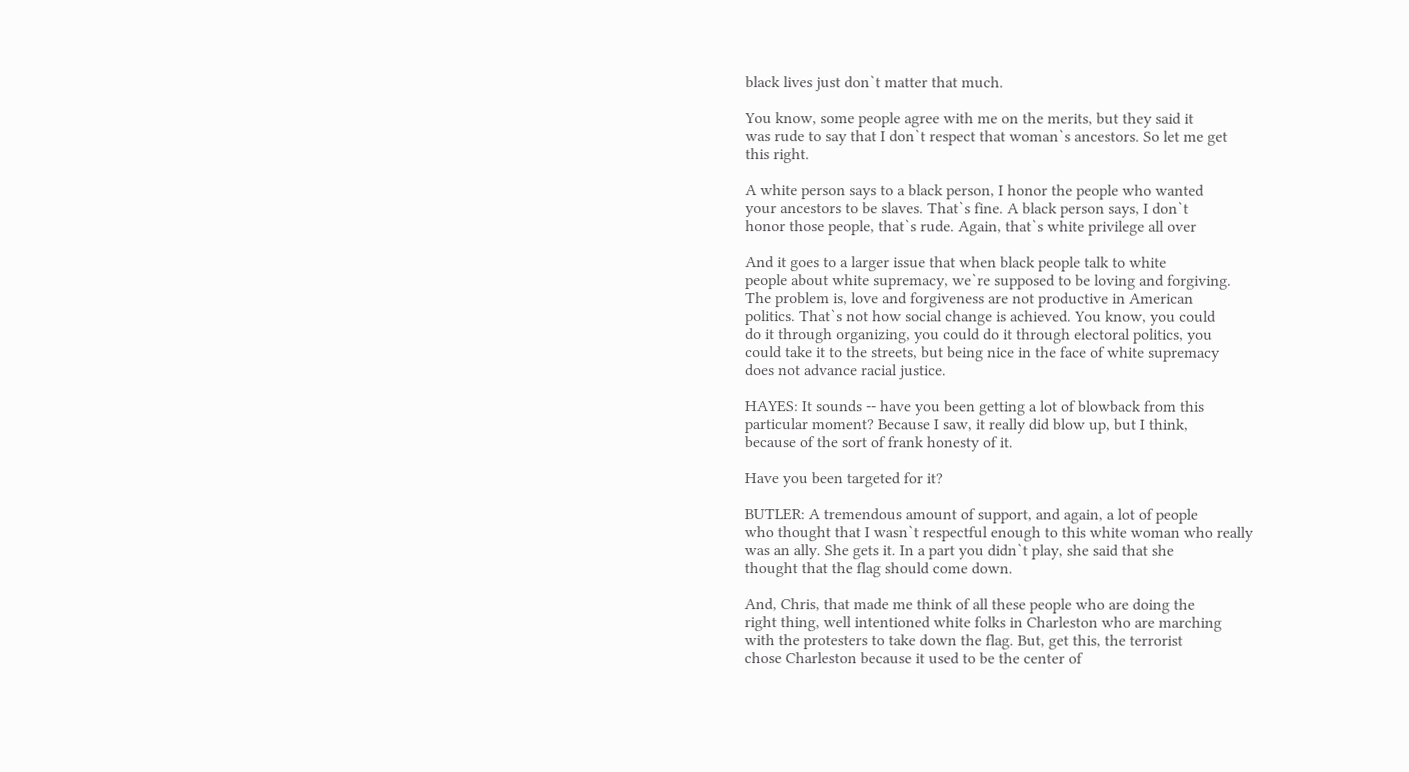black lives just don`t matter that much.

You know, some people agree with me on the merits, but they said it
was rude to say that I don`t respect that woman`s ancestors. So let me get
this right.

A white person says to a black person, I honor the people who wanted
your ancestors to be slaves. That`s fine. A black person says, I don`t
honor those people, that`s rude. Again, that`s white privilege all over

And it goes to a larger issue that when black people talk to white
people about white supremacy, we`re supposed to be loving and forgiving.
The problem is, love and forgiveness are not productive in American
politics. That`s not how social change is achieved. You know, you could
do it through organizing, you could do it through electoral politics, you
could take it to the streets, but being nice in the face of white supremacy
does not advance racial justice.

HAYES: It sounds -- have you been getting a lot of blowback from this
particular moment? Because I saw, it really did blow up, but I think,
because of the sort of frank honesty of it.

Have you been targeted for it?

BUTLER: A tremendous amount of support, and again, a lot of people
who thought that I wasn`t respectful enough to this white woman who really
was an ally. She gets it. In a part you didn`t play, she said that she
thought that the flag should come down.

And, Chris, that made me think of all these people who are doing the
right thing, well intentioned white folks in Charleston who are marching
with the protesters to take down the flag. But, get this, the terrorist
chose Charleston because it used to be the center of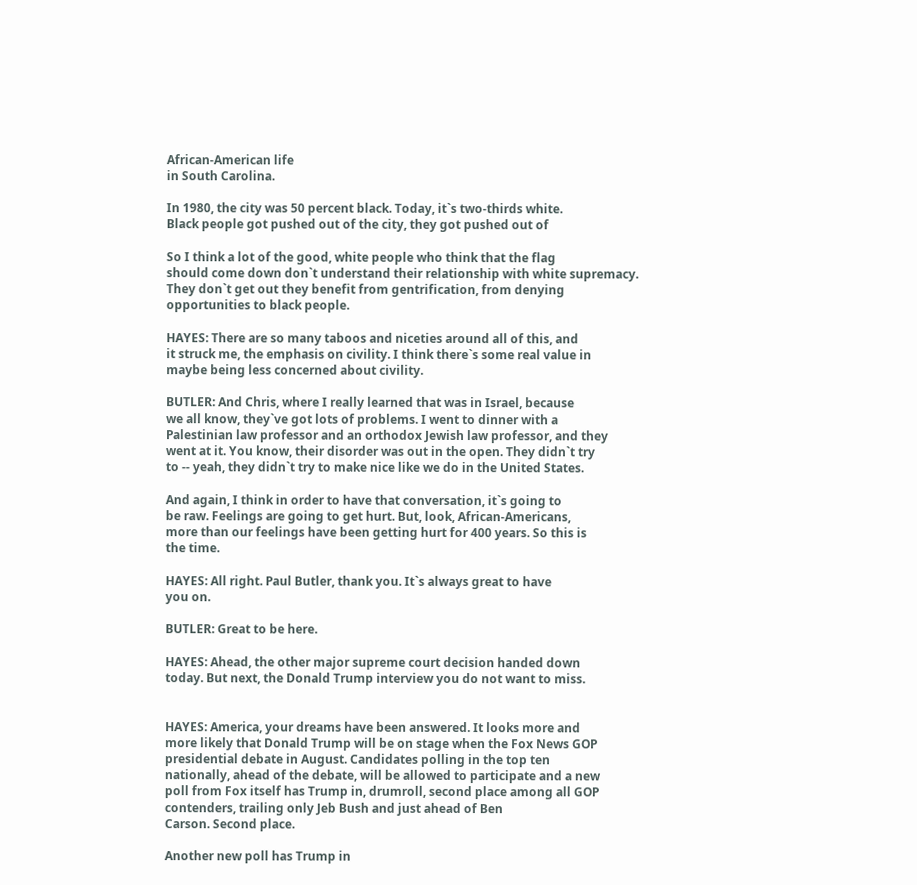African-American life
in South Carolina.

In 1980, the city was 50 percent black. Today, it`s two-thirds white.
Black people got pushed out of the city, they got pushed out of

So I think a lot of the good, white people who think that the flag
should come down don`t understand their relationship with white supremacy.
They don`t get out they benefit from gentrification, from denying
opportunities to black people.

HAYES: There are so many taboos and niceties around all of this, and
it struck me, the emphasis on civility. I think there`s some real value in
maybe being less concerned about civility.

BUTLER: And Chris, where I really learned that was in Israel, because
we all know, they`ve got lots of problems. I went to dinner with a
Palestinian law professor and an orthodox Jewish law professor, and they
went at it. You know, their disorder was out in the open. They didn`t try
to -- yeah, they didn`t try to make nice like we do in the United States.

And again, I think in order to have that conversation, it`s going to
be raw. Feelings are going to get hurt. But, look, African-Americans,
more than our feelings have been getting hurt for 400 years. So this is
the time.

HAYES: All right. Paul Butler, thank you. It`s always great to have
you on.

BUTLER: Great to be here.

HAYES: Ahead, the other major supreme court decision handed down
today. But next, the Donald Trump interview you do not want to miss.


HAYES: America, your dreams have been answered. It looks more and
more likely that Donald Trump will be on stage when the Fox News GOP
presidential debate in August. Candidates polling in the top ten
nationally, ahead of the debate, will be allowed to participate and a new
poll from Fox itself has Trump in, drumroll, second place among all GOP
contenders, trailing only Jeb Bush and just ahead of Ben
Carson. Second place.

Another new poll has Trump in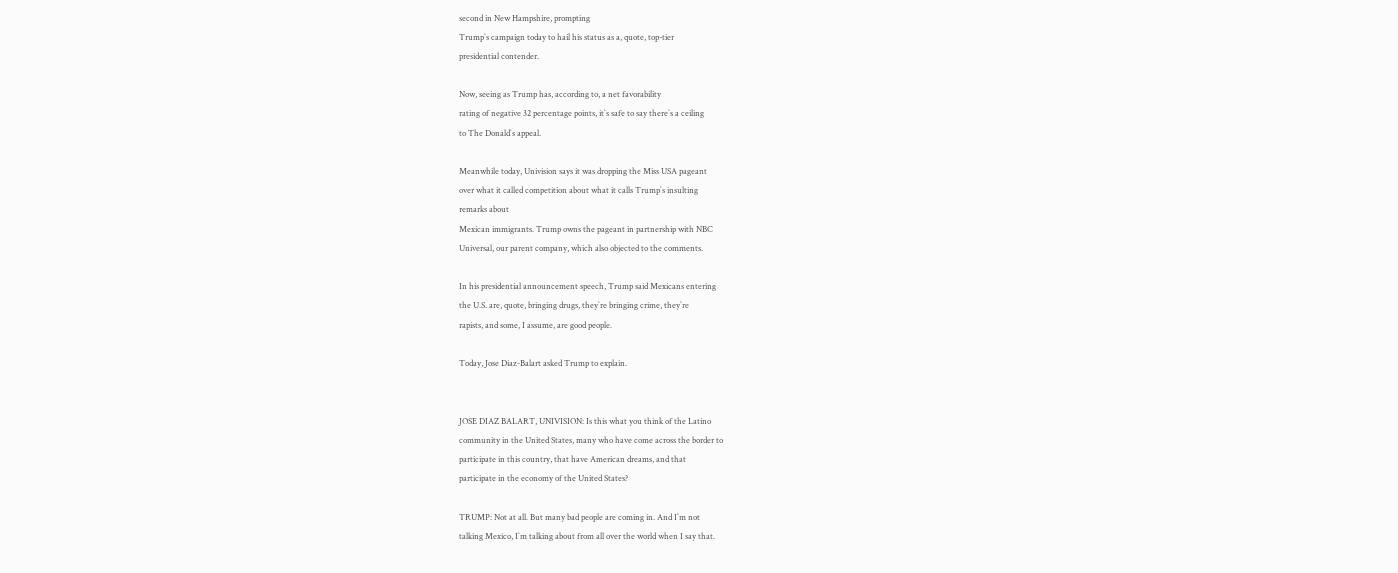second in New Hampshire, prompting
Trump`s campaign today to hail his status as a, quote, top-tier
presidential contender.

Now, seeing as Trump has, according to, a net favorability
rating of negative 32 percentage points, it`s safe to say there`s a ceiling
to The Donald`s appeal.

Meanwhile today, Univision says it was dropping the Miss USA pageant
over what it called competition about what it calls Trump`s insulting
remarks about
Mexican immigrants. Trump owns the pageant in partnership with NBC
Universal, our parent company, which also objected to the comments.

In his presidential announcement speech, Trump said Mexicans entering
the U.S. are, quote, bringing drugs, they`re bringing crime, they`re
rapists, and some, I assume, are good people.

Today, Jose Diaz-Balart asked Trump to explain.


JOSE DIAZ BALART, UNIVISION: Is this what you think of the Latino
community in the United States, many who have come across the border to
participate in this country, that have American dreams, and that
participate in the economy of the United States?

TRUMP: Not at all. But many bad people are coming in. And I`m not
talking Mexico, I`m talking about from all over the world when I say that.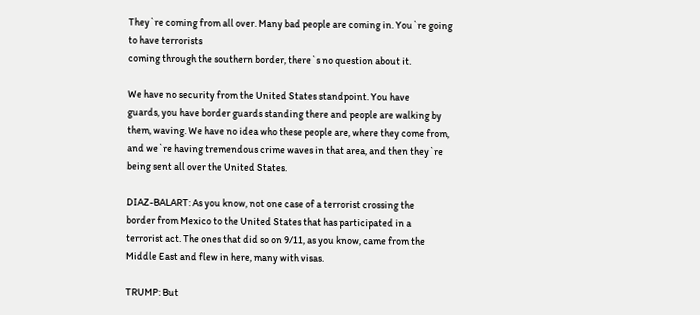They`re coming from all over. Many bad people are coming in. You`re going
to have terrorists
coming through the southern border, there`s no question about it.

We have no security from the United States standpoint. You have
guards, you have border guards standing there and people are walking by
them, waving. We have no idea who these people are, where they come from,
and we`re having tremendous crime waves in that area, and then they`re
being sent all over the United States.

DIAZ-BALART: As you know, not one case of a terrorist crossing the
border from Mexico to the United States that has participated in a
terrorist act. The ones that did so on 9/11, as you know, came from the
Middle East and flew in here, many with visas.

TRUMP: But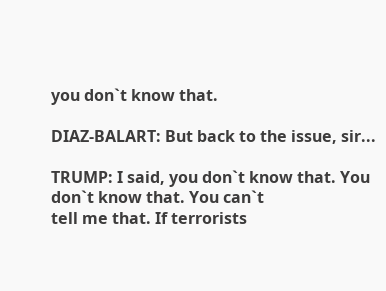you don`t know that.

DIAZ-BALART: But back to the issue, sir...

TRUMP: I said, you don`t know that. You don`t know that. You can`t
tell me that. If terrorists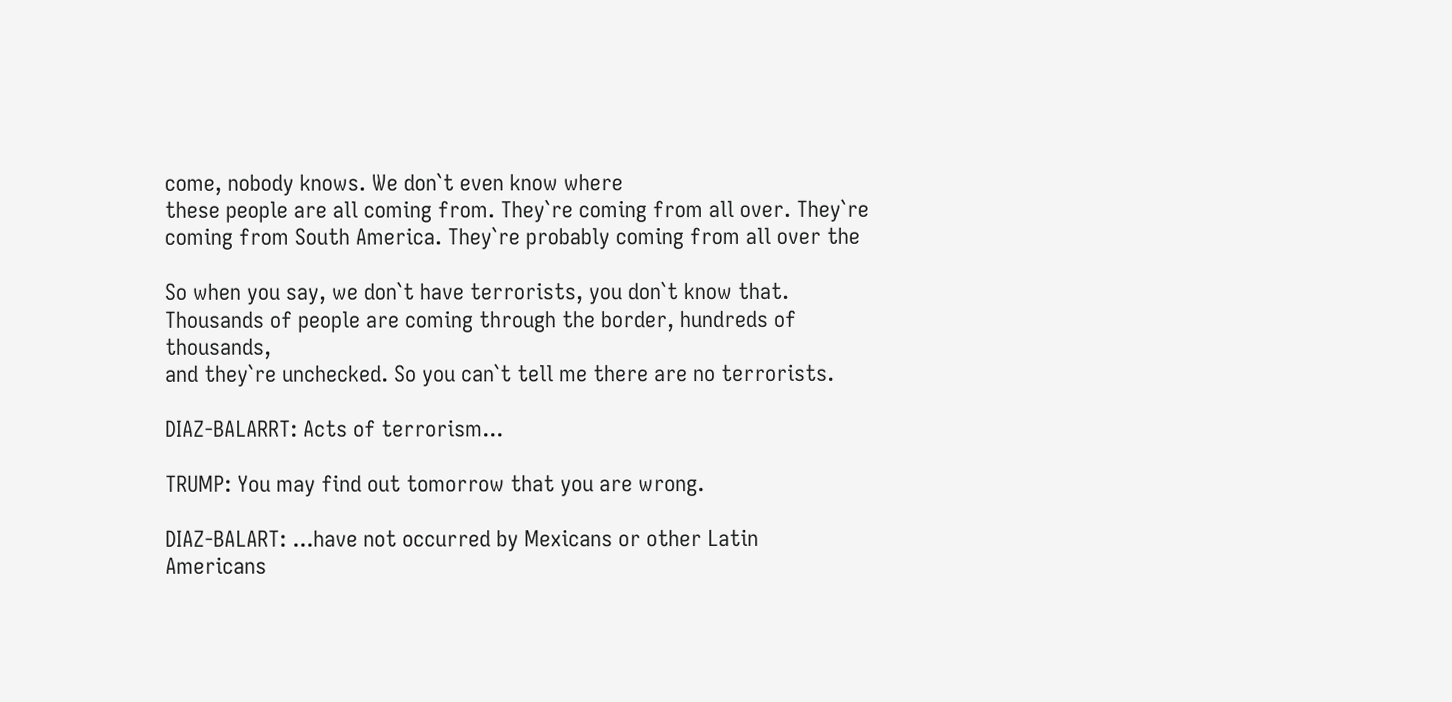come, nobody knows. We don`t even know where
these people are all coming from. They`re coming from all over. They`re
coming from South America. They`re probably coming from all over the

So when you say, we don`t have terrorists, you don`t know that.
Thousands of people are coming through the border, hundreds of thousands,
and they`re unchecked. So you can`t tell me there are no terrorists.

DIAZ-BALARRT: Acts of terrorism...

TRUMP: You may find out tomorrow that you are wrong.

DIAZ-BALART: ...have not occurred by Mexicans or other Latin
Americans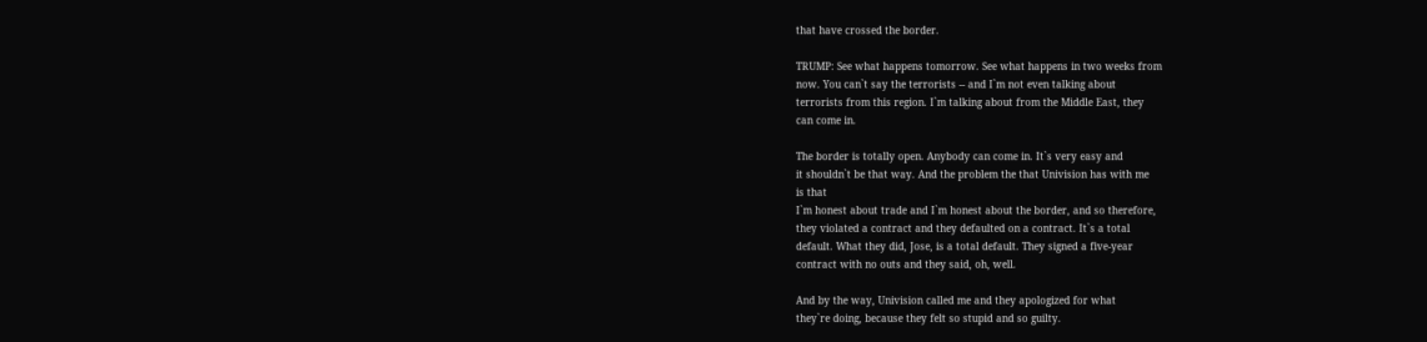that have crossed the border.

TRUMP: See what happens tomorrow. See what happens in two weeks from
now. You can`t say the terrorists -- and I`m not even talking about
terrorists from this region. I`m talking about from the Middle East, they
can come in.

The border is totally open. Anybody can come in. It`s very easy and
it shouldn`t be that way. And the problem the that Univision has with me
is that
I`m honest about trade and I`m honest about the border, and so therefore,
they violated a contract and they defaulted on a contract. It`s a total
default. What they did, Jose, is a total default. They signed a five-year
contract with no outs and they said, oh, well.

And by the way, Univision called me and they apologized for what
they`re doing, because they felt so stupid and so guilty.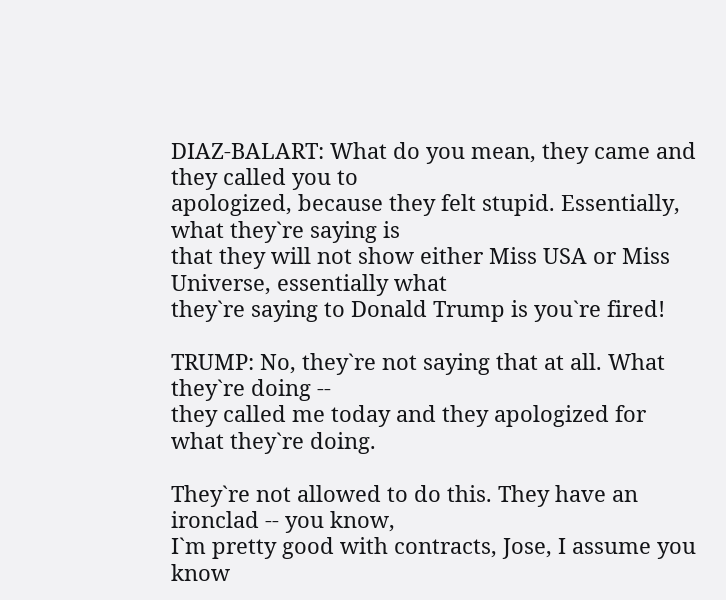DIAZ-BALART: What do you mean, they came and they called you to
apologized, because they felt stupid. Essentially, what they`re saying is
that they will not show either Miss USA or Miss Universe, essentially what
they`re saying to Donald Trump is you`re fired!

TRUMP: No, they`re not saying that at all. What they`re doing --
they called me today and they apologized for what they`re doing.

They`re not allowed to do this. They have an ironclad -- you know,
I`m pretty good with contracts, Jose, I assume you know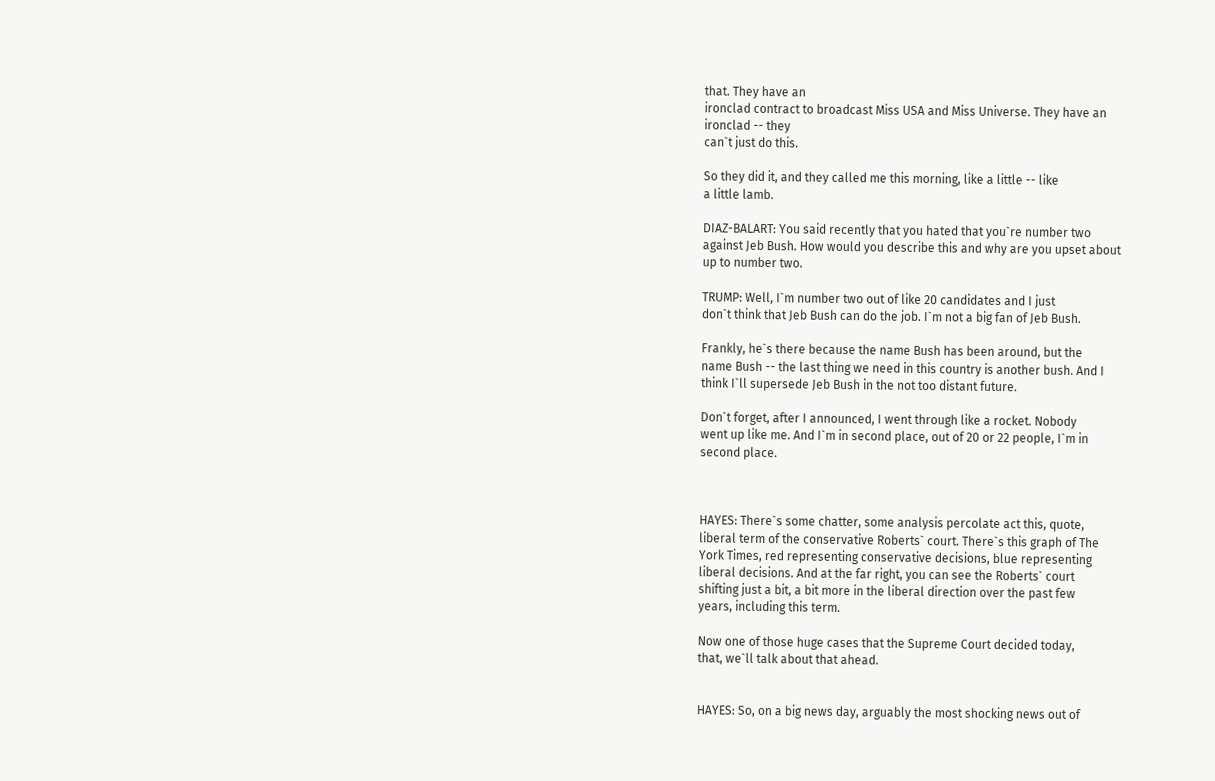that. They have an
ironclad contract to broadcast Miss USA and Miss Universe. They have an
ironclad -- they
can`t just do this.

So they did it, and they called me this morning, like a little -- like
a little lamb.

DIAZ-BALART: You said recently that you hated that you`re number two
against Jeb Bush. How would you describe this and why are you upset about
up to number two.

TRUMP: Well, I`m number two out of like 20 candidates and I just
don`t think that Jeb Bush can do the job. I`m not a big fan of Jeb Bush.

Frankly, he`s there because the name Bush has been around, but the
name Bush -- the last thing we need in this country is another bush. And I
think I`ll supersede Jeb Bush in the not too distant future.

Don`t forget, after I announced, I went through like a rocket. Nobody
went up like me. And I`m in second place, out of 20 or 22 people, I`m in
second place.



HAYES: There`s some chatter, some analysis percolate act this, quote,
liberal term of the conservative Roberts` court. There`s this graph of The
York Times, red representing conservative decisions, blue representing
liberal decisions. And at the far right, you can see the Roberts` court
shifting just a bit, a bit more in the liberal direction over the past few
years, including this term.

Now one of those huge cases that the Supreme Court decided today,
that, we`ll talk about that ahead.


HAYES: So, on a big news day, arguably the most shocking news out of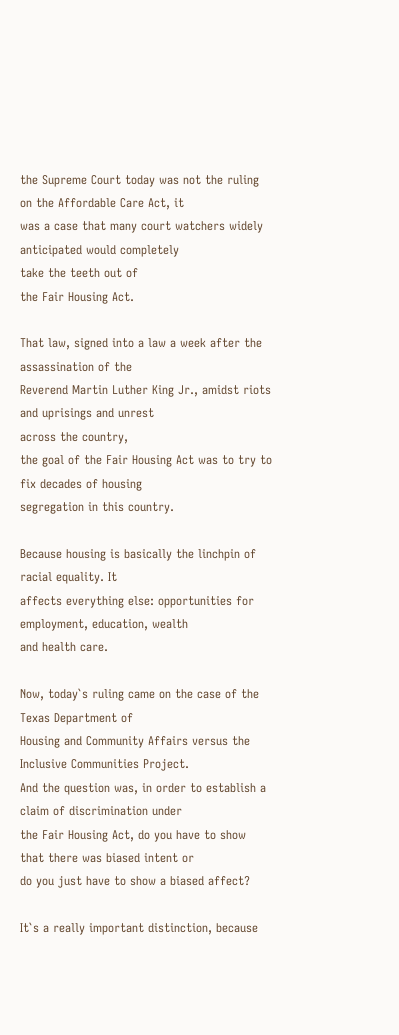the Supreme Court today was not the ruling on the Affordable Care Act, it
was a case that many court watchers widely anticipated would completely
take the teeth out of
the Fair Housing Act.

That law, signed into a law a week after the assassination of the
Reverend Martin Luther King Jr., amidst riots and uprisings and unrest
across the country,
the goal of the Fair Housing Act was to try to fix decades of housing
segregation in this country.

Because housing is basically the linchpin of racial equality. It
affects everything else: opportunities for employment, education, wealth
and health care.

Now, today`s ruling came on the case of the Texas Department of
Housing and Community Affairs versus the Inclusive Communities Project.
And the question was, in order to establish a claim of discrimination under
the Fair Housing Act, do you have to show that there was biased intent or
do you just have to show a biased affect?

It`s a really important distinction, because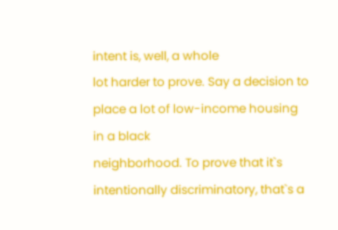intent is, well, a whole
lot harder to prove. Say a decision to place a lot of low-income housing
in a black
neighborhood. To prove that it`s intentionally discriminatory, that`s a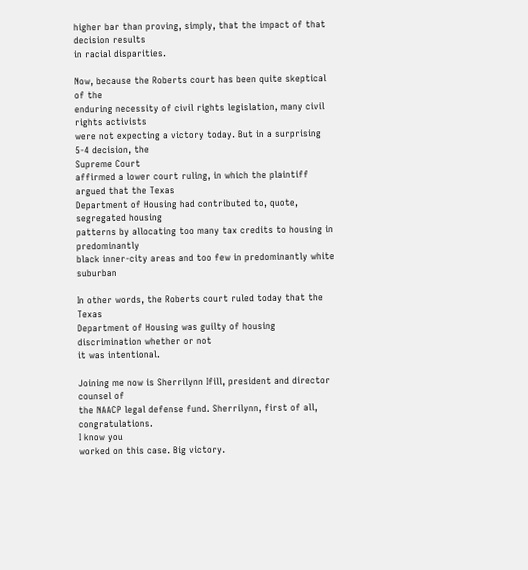higher bar than proving, simply, that the impact of that decision results
in racial disparities.

Now, because the Roberts court has been quite skeptical of the
enduring necessity of civil rights legislation, many civil rights activists
were not expecting a victory today. But in a surprising 5-4 decision, the
Supreme Court
affirmed a lower court ruling, in which the plaintiff argued that the Texas
Department of Housing had contributed to, quote, segregated housing
patterns by allocating too many tax credits to housing in predominantly
black inner-city areas and too few in predominantly white suburban

In other words, the Roberts court ruled today that the Texas
Department of Housing was guilty of housing discrimination whether or not
it was intentional.

Joining me now is Sherrilynn Ifill, president and director counsel of
the NAACP legal defense fund. Sherrilynn, first of all, congratulations.
I know you
worked on this case. Big victory.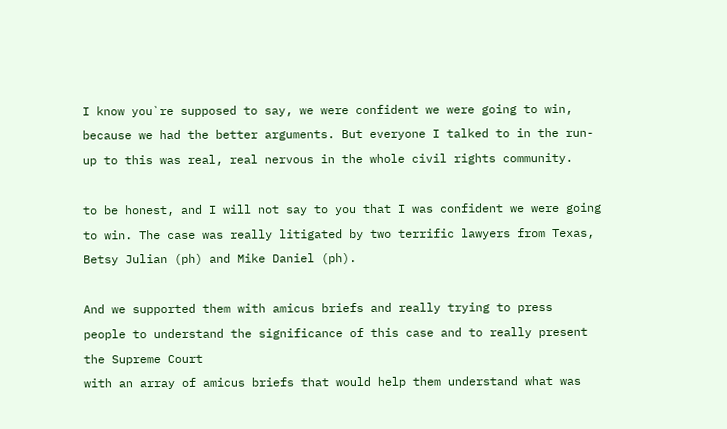I know you`re supposed to say, we were confident we were going to win,
because we had the better arguments. But everyone I talked to in the run-
up to this was real, real nervous in the whole civil rights community.

to be honest, and I will not say to you that I was confident we were going
to win. The case was really litigated by two terrific lawyers from Texas,
Betsy Julian (ph) and Mike Daniel (ph).

And we supported them with amicus briefs and really trying to press
people to understand the significance of this case and to really present
the Supreme Court
with an array of amicus briefs that would help them understand what was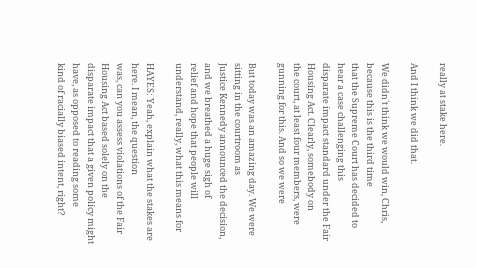really at stake here.

And I think we did that.

We didn`t think we would win, Chris, because this is the third time
that the Supreme Court has decided to hear a case challenging this
disparate impact standard under the Fair Housing Act. Clearly, somebody on
the court, at least four members, were gunning for this. And so we were

But today was an amazing day. We were sitting in the courtroom as
Justice Kennedy announced the decision, and we breathed a huge sigh of
relief and hope that people will understand, really, what this means for

HAYES: Yeah, explain what the stakes are here. I mean, the question
was, can you assess violations of the Fair Housing Act based solely on the
disparate impact that a given policy might have, as opposed to reading some
kind of racially biased intent, right?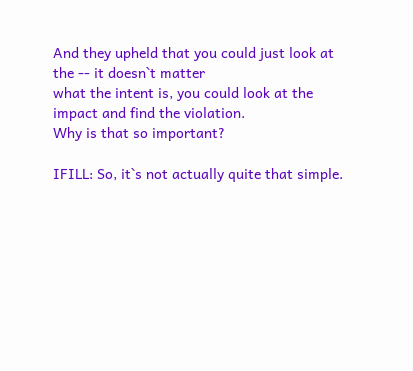And they upheld that you could just look at the -- it doesn`t matter
what the intent is, you could look at the impact and find the violation.
Why is that so important?

IFILL: So, it`s not actually quite that simple.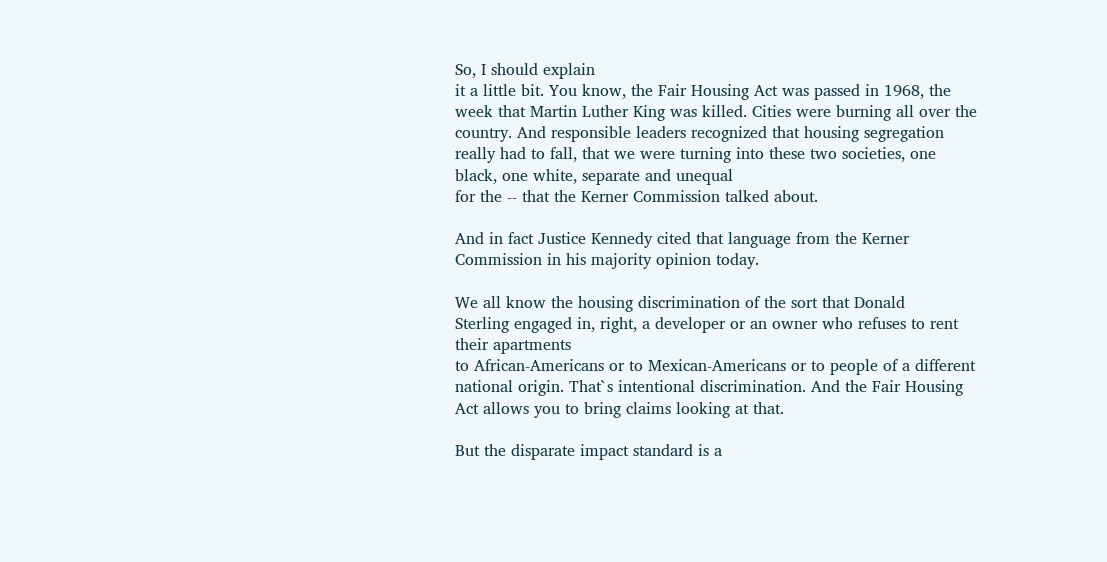So, I should explain
it a little bit. You know, the Fair Housing Act was passed in 1968, the
week that Martin Luther King was killed. Cities were burning all over the
country. And responsible leaders recognized that housing segregation
really had to fall, that we were turning into these two societies, one
black, one white, separate and unequal
for the -- that the Kerner Commission talked about.

And in fact Justice Kennedy cited that language from the Kerner
Commission in his majority opinion today.

We all know the housing discrimination of the sort that Donald
Sterling engaged in, right, a developer or an owner who refuses to rent
their apartments
to African-Americans or to Mexican-Americans or to people of a different
national origin. That`s intentional discrimination. And the Fair Housing
Act allows you to bring claims looking at that.

But the disparate impact standard is a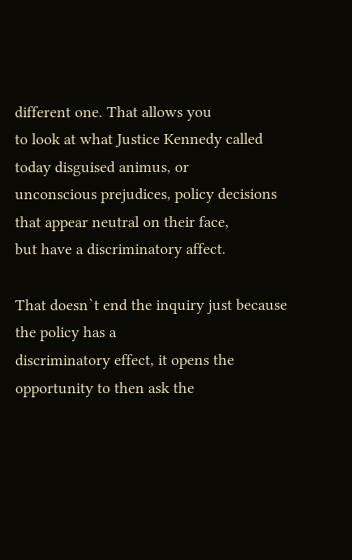different one. That allows you
to look at what Justice Kennedy called today disguised animus, or
unconscious prejudices, policy decisions that appear neutral on their face,
but have a discriminatory affect.

That doesn`t end the inquiry just because the policy has a
discriminatory effect, it opens the opportunity to then ask the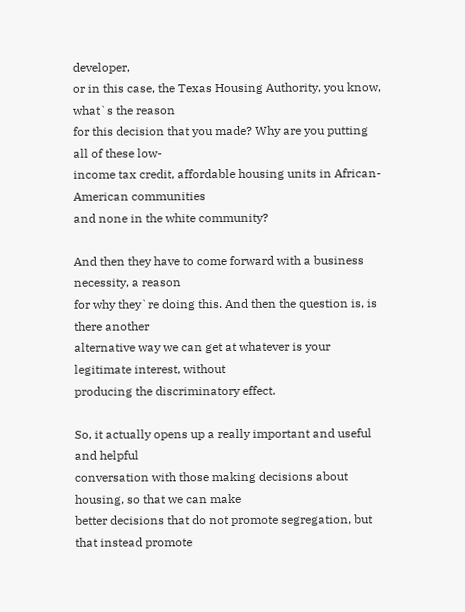developer,
or in this case, the Texas Housing Authority, you know, what`s the reason
for this decision that you made? Why are you putting all of these low-
income tax credit, affordable housing units in African-American communities
and none in the white community?

And then they have to come forward with a business necessity, a reason
for why they`re doing this. And then the question is, is there another
alternative way we can get at whatever is your legitimate interest, without
producing the discriminatory effect.

So, it actually opens up a really important and useful and helpful
conversation with those making decisions about housing, so that we can make
better decisions that do not promote segregation, but that instead promote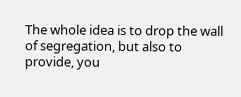The whole idea is to drop the wall of segregation, but also to
provide, you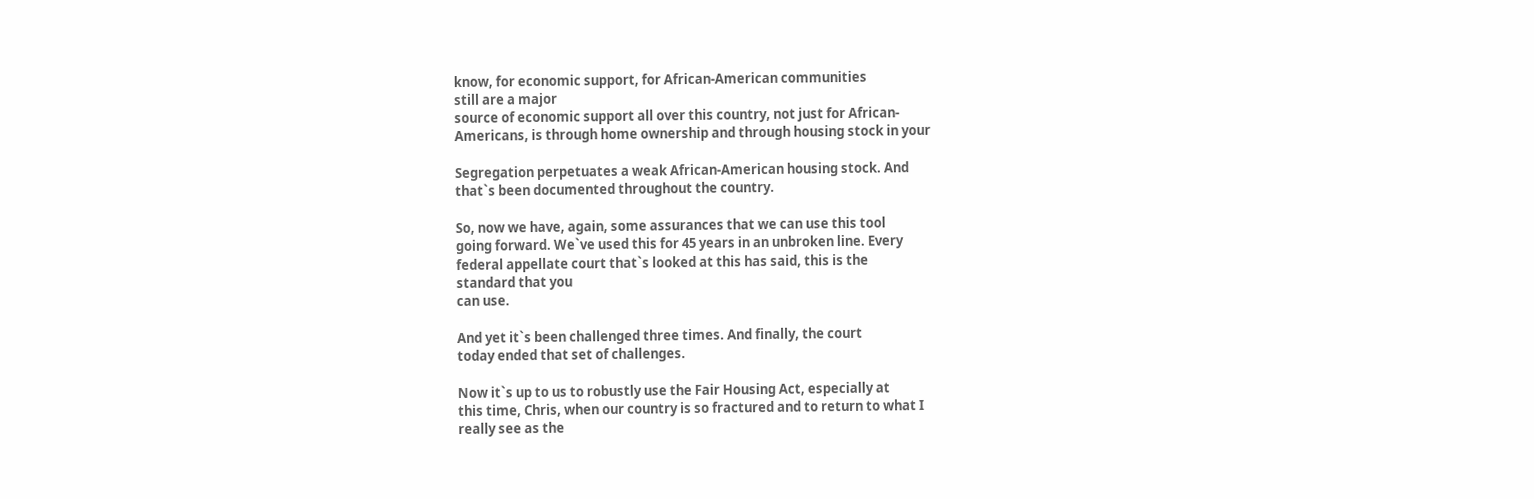know, for economic support, for African-American communities
still are a major
source of economic support all over this country, not just for African-
Americans, is through home ownership and through housing stock in your

Segregation perpetuates a weak African-American housing stock. And
that`s been documented throughout the country.

So, now we have, again, some assurances that we can use this tool
going forward. We`ve used this for 45 years in an unbroken line. Every
federal appellate court that`s looked at this has said, this is the
standard that you
can use.

And yet it`s been challenged three times. And finally, the court
today ended that set of challenges.

Now it`s up to us to robustly use the Fair Housing Act, especially at
this time, Chris, when our country is so fractured and to return to what I
really see as the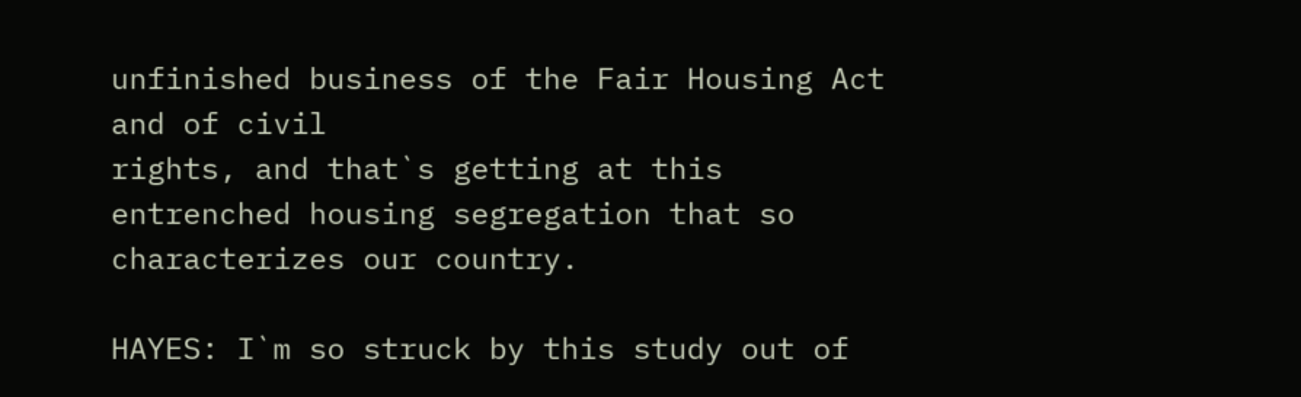unfinished business of the Fair Housing Act and of civil
rights, and that`s getting at this entrenched housing segregation that so
characterizes our country.

HAYES: I`m so struck by this study out of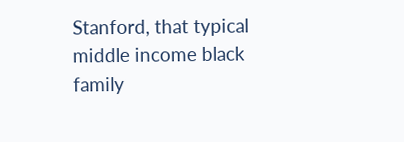Stanford, that typical
middle income black family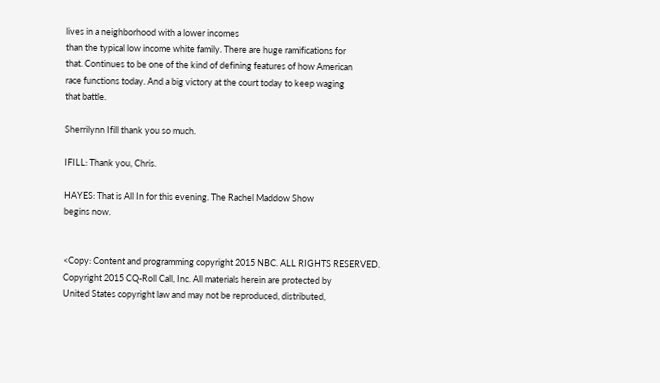lives in a neighborhood with a lower incomes
than the typical low income white family. There are huge ramifications for
that. Continues to be one of the kind of defining features of how American
race functions today. And a big victory at the court today to keep waging
that battle.

Sherrilynn Ifill thank you so much.

IFILL: Thank you, Chris.

HAYES: That is All In for this evening. The Rachel Maddow Show
begins now.


<Copy: Content and programming copyright 2015 NBC. ALL RIGHTS RESERVED.
Copyright 2015 CQ-Roll Call, Inc. All materials herein are protected by
United States copyright law and may not be reproduced, distributed,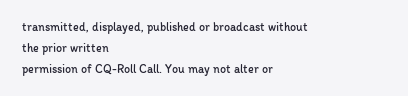transmitted, displayed, published or broadcast without the prior written
permission of CQ-Roll Call. You may not alter or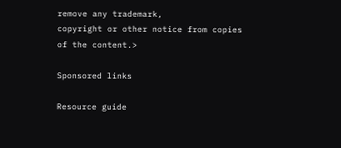remove any trademark,
copyright or other notice from copies of the content.>

Sponsored links

Resource guide